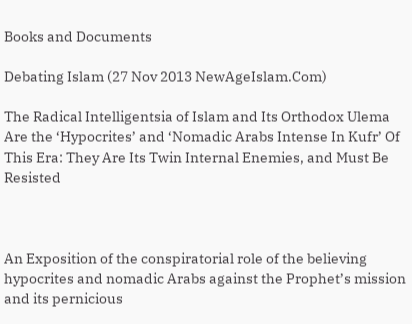Books and Documents

Debating Islam (27 Nov 2013 NewAgeIslam.Com)

The Radical Intelligentsia of Islam and Its Orthodox Ulema Are the ‘Hypocrites’ and ‘Nomadic Arabs Intense In Kufr’ Of This Era: They Are Its Twin Internal Enemies, and Must Be Resisted



An Exposition of the conspiratorial role of the believing hypocrites and nomadic Arabs against the Prophet’s mission and its pernicious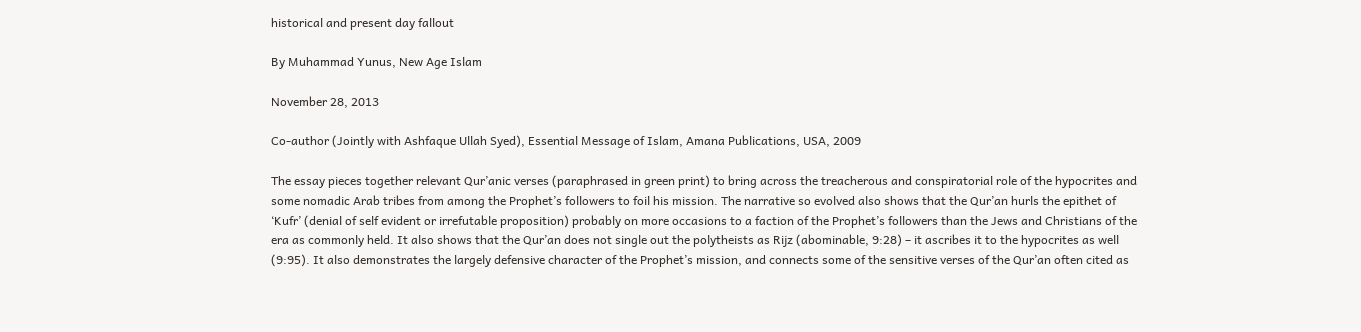historical and present day fallout

By Muhammad Yunus, New Age Islam

November 28, 2013

Co-author (Jointly with Ashfaque Ullah Syed), Essential Message of Islam, Amana Publications, USA, 2009

The essay pieces together relevant Qur’anic verses (paraphrased in green print) to bring across the treacherous and conspiratorial role of the hypocrites and some nomadic Arab tribes from among the Prophet’s followers to foil his mission. The narrative so evolved also shows that the Qur’an hurls the epithet of ‘Kufr’ (denial of self evident or irrefutable proposition) probably on more occasions to a faction of the Prophet’s followers than the Jews and Christians of the era as commonly held. It also shows that the Qur’an does not single out the polytheists as Rijz (abominable, 9:28) – it ascribes it to the hypocrites as well (9:95). It also demonstrates the largely defensive character of the Prophet’s mission, and connects some of the sensitive verses of the Qur’an often cited as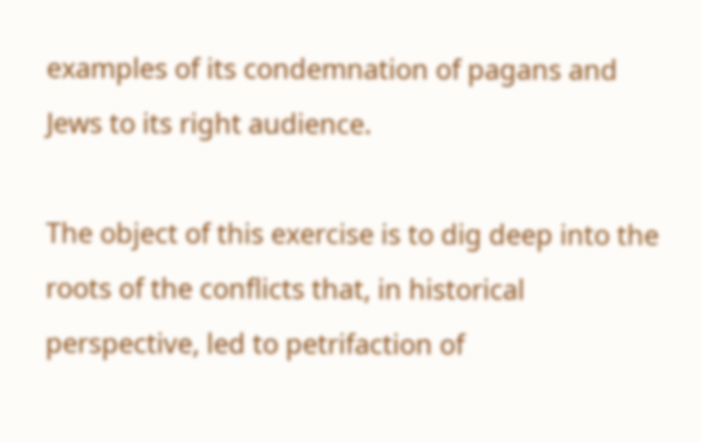examples of its condemnation of pagans and Jews to its right audience.

The object of this exercise is to dig deep into the roots of the conflicts that, in historical perspective, led to petrifaction of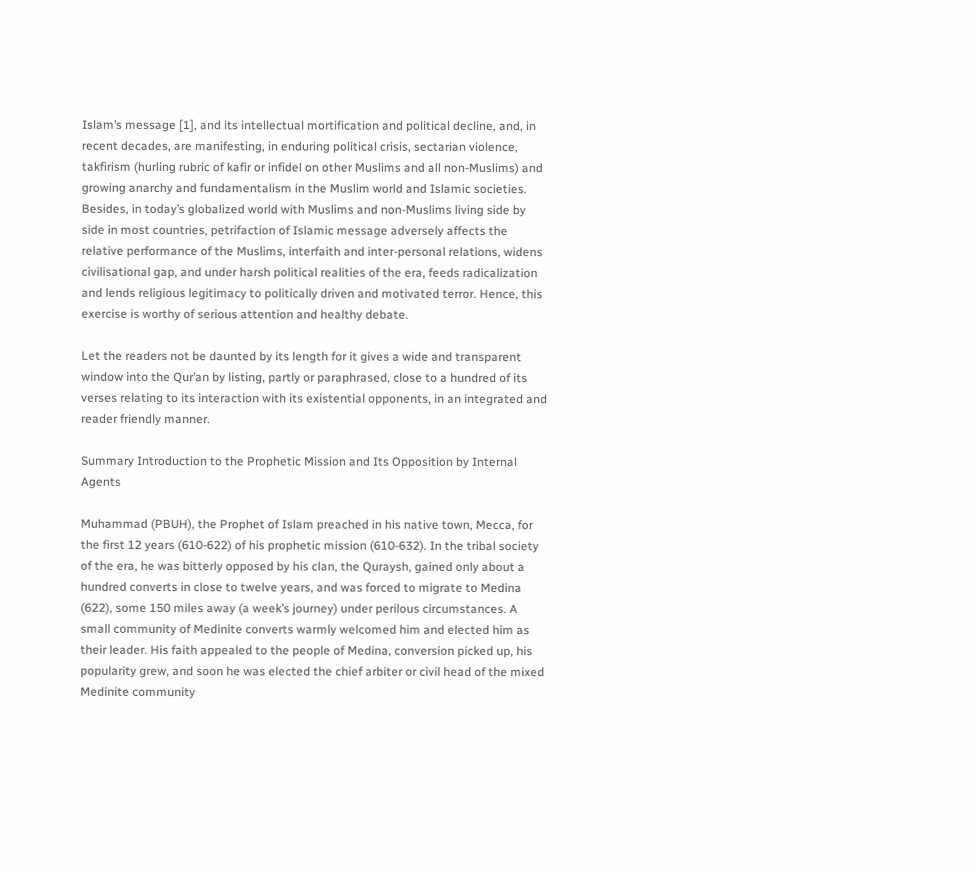Islam’s message [1], and its intellectual mortification and political decline, and, in recent decades, are manifesting, in enduring political crisis, sectarian violence, takfirism (hurling rubric of kafir or infidel on other Muslims and all non-Muslims) and growing anarchy and fundamentalism in the Muslim world and Islamic societies. Besides, in today’s globalized world with Muslims and non-Muslims living side by side in most countries, petrifaction of Islamic message adversely affects the relative performance of the Muslims, interfaith and inter-personal relations, widens civilisational gap, and under harsh political realities of the era, feeds radicalization and lends religious legitimacy to politically driven and motivated terror. Hence, this exercise is worthy of serious attention and healthy debate.

Let the readers not be daunted by its length for it gives a wide and transparent window into the Qur’an by listing, partly or paraphrased, close to a hundred of its verses relating to its interaction with its existential opponents, in an integrated and reader friendly manner.

Summary Introduction to the Prophetic Mission and Its Opposition by Internal Agents

Muhammad (PBUH), the Prophet of Islam preached in his native town, Mecca, for the first 12 years (610-622) of his prophetic mission (610-632). In the tribal society of the era, he was bitterly opposed by his clan, the Quraysh, gained only about a hundred converts in close to twelve years, and was forced to migrate to Medina (622), some 150 miles away (a week’s journey) under perilous circumstances. A small community of Medinite converts warmly welcomed him and elected him as their leader. His faith appealed to the people of Medina, conversion picked up, his popularity grew, and soon he was elected the chief arbiter or civil head of the mixed Medinite community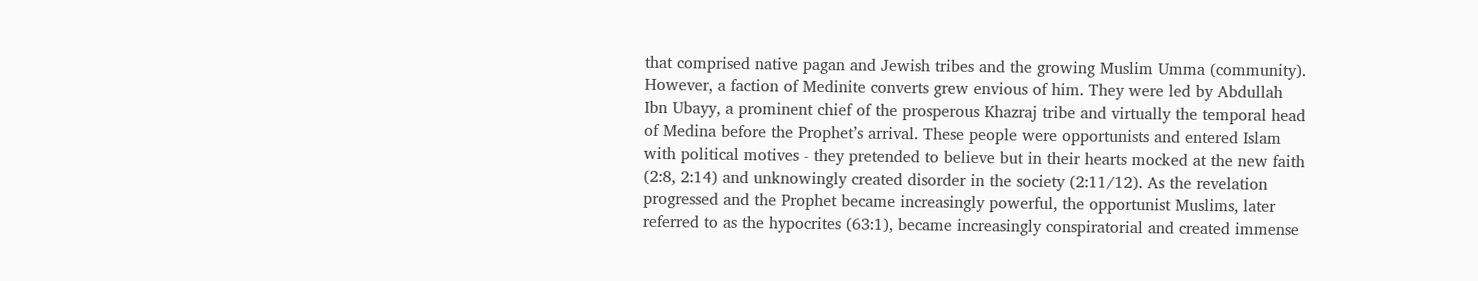that comprised native pagan and Jewish tribes and the growing Muslim Umma (community). However, a faction of Medinite converts grew envious of him. They were led by Abdullah Ibn Ubayy, a prominent chief of the prosperous Khazraj tribe and virtually the temporal head of Medina before the Prophet’s arrival. These people were opportunists and entered Islam with political motives - they pretended to believe but in their hearts mocked at the new faith (2:8, 2:14) and unknowingly created disorder in the society (2:11/12). As the revelation progressed and the Prophet became increasingly powerful, the opportunist Muslims, later referred to as the hypocrites (63:1), became increasingly conspiratorial and created immense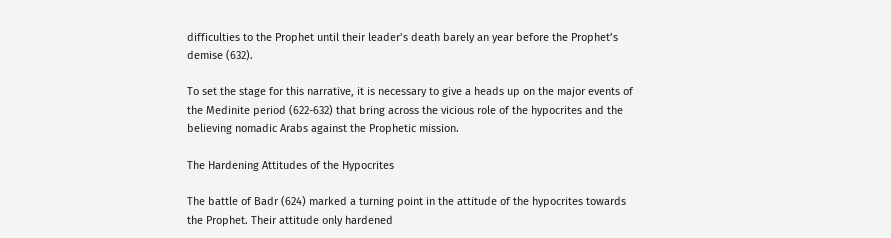difficulties to the Prophet until their leader’s death barely an year before the Prophet’s demise (632).

To set the stage for this narrative, it is necessary to give a heads up on the major events of the Medinite period (622-632) that bring across the vicious role of the hypocrites and the believing nomadic Arabs against the Prophetic mission.

The Hardening Attitudes of the Hypocrites

The battle of Badr (624) marked a turning point in the attitude of the hypocrites towards the Prophet. Their attitude only hardened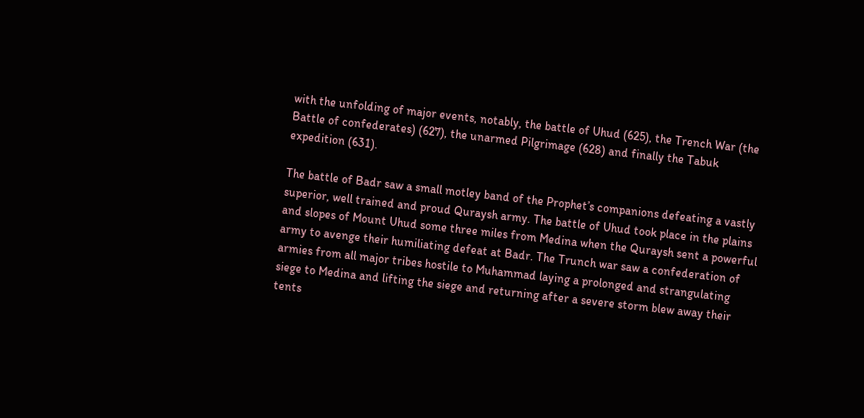with the unfolding of major events, notably, the battle of Uhud (625), the Trench War (the Battle of confederates) (627), the unarmed Pilgrimage (628) and finally the Tabuk expedition (631).

The battle of Badr saw a small motley band of the Prophet’s companions defeating a vastly superior, well trained and proud Quraysh army. The battle of Uhud took place in the plains and slopes of Mount Uhud some three miles from Medina when the Quraysh sent a powerful army to avenge their humiliating defeat at Badr. The Trunch war saw a confederation of armies from all major tribes hostile to Muhammad laying a prolonged and strangulating siege to Medina and lifting the siege and returning after a severe storm blew away their tents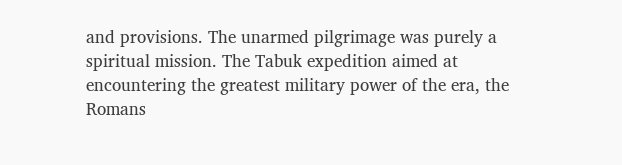and provisions. The unarmed pilgrimage was purely a spiritual mission. The Tabuk expedition aimed at encountering the greatest military power of the era, the Romans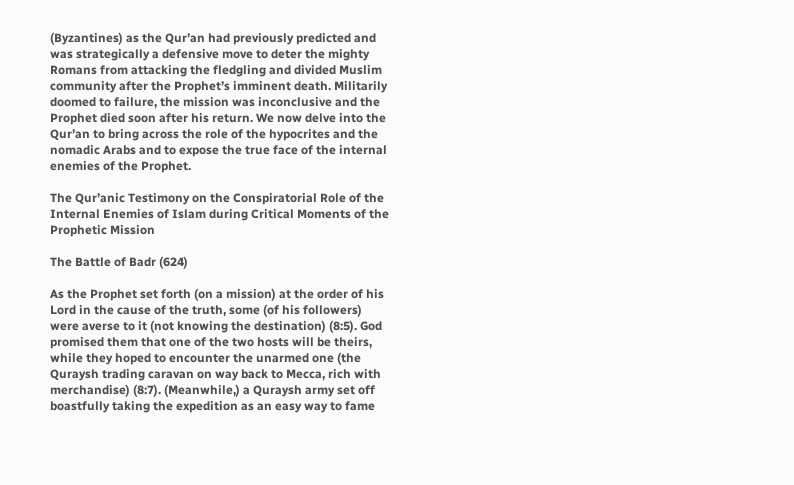(Byzantines) as the Qur’an had previously predicted and was strategically a defensive move to deter the mighty Romans from attacking the fledgling and divided Muslim community after the Prophet’s imminent death. Militarily doomed to failure, the mission was inconclusive and the Prophet died soon after his return. We now delve into the Qur’an to bring across the role of the hypocrites and the nomadic Arabs and to expose the true face of the internal enemies of the Prophet.

The Qur’anic Testimony on the Conspiratorial Role of the Internal Enemies of Islam during Critical Moments of the Prophetic Mission

The Battle of Badr (624)

As the Prophet set forth (on a mission) at the order of his Lord in the cause of the truth, some (of his followers) were averse to it (not knowing the destination) (8:5). God promised them that one of the two hosts will be theirs, while they hoped to encounter the unarmed one (the Quraysh trading caravan on way back to Mecca, rich with merchandise) (8:7). (Meanwhile,) a Quraysh army set off boastfully taking the expedition as an easy way to fame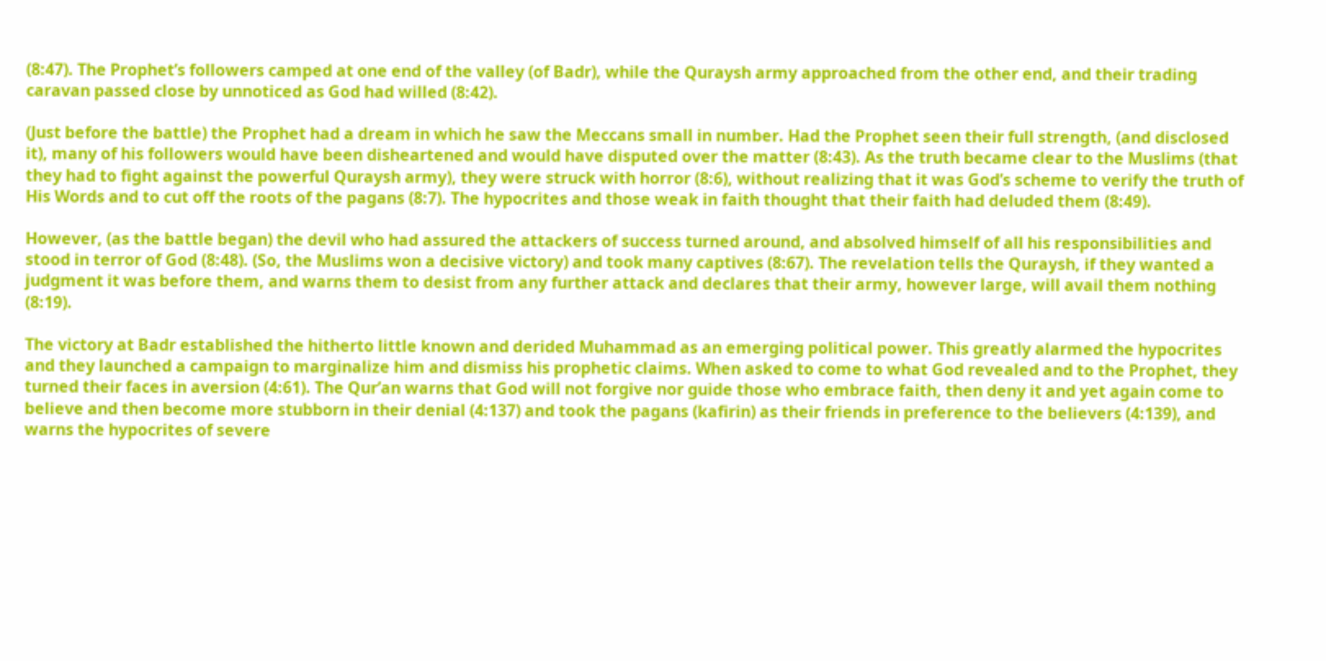(8:47). The Prophet’s followers camped at one end of the valley (of Badr), while the Quraysh army approached from the other end, and their trading caravan passed close by unnoticed as God had willed (8:42).

(Just before the battle) the Prophet had a dream in which he saw the Meccans small in number. Had the Prophet seen their full strength, (and disclosed it), many of his followers would have been disheartened and would have disputed over the matter (8:43). As the truth became clear to the Muslims (that they had to fight against the powerful Quraysh army), they were struck with horror (8:6), without realizing that it was God’s scheme to verify the truth of His Words and to cut off the roots of the pagans (8:7). The hypocrites and those weak in faith thought that their faith had deluded them (8:49).

However, (as the battle began) the devil who had assured the attackers of success turned around, and absolved himself of all his responsibilities and stood in terror of God (8:48). (So, the Muslims won a decisive victory) and took many captives (8:67). The revelation tells the Quraysh, if they wanted a judgment it was before them, and warns them to desist from any further attack and declares that their army, however large, will avail them nothing  (8:19).

The victory at Badr established the hitherto little known and derided Muhammad as an emerging political power. This greatly alarmed the hypocrites and they launched a campaign to marginalize him and dismiss his prophetic claims. When asked to come to what God revealed and to the Prophet, they turned their faces in aversion (4:61). The Qur’an warns that God will not forgive nor guide those who embrace faith, then deny it and yet again come to believe and then become more stubborn in their denial (4:137) and took the pagans (kafirin) as their friends in preference to the believers (4:139), and warns the hypocrites of severe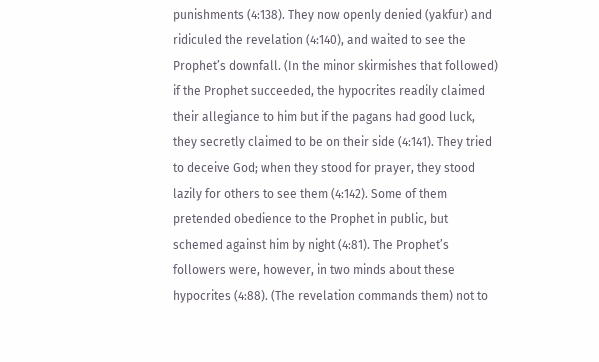punishments (4:138). They now openly denied (yakfur) and ridiculed the revelation (4:140), and waited to see the Prophet’s downfall. (In the minor skirmishes that followed) if the Prophet succeeded, the hypocrites readily claimed their allegiance to him but if the pagans had good luck, they secretly claimed to be on their side (4:141). They tried to deceive God; when they stood for prayer, they stood lazily for others to see them (4:142). Some of them pretended obedience to the Prophet in public, but schemed against him by night (4:81). The Prophet’s followers were, however, in two minds about these hypocrites (4:88). (The revelation commands them) not to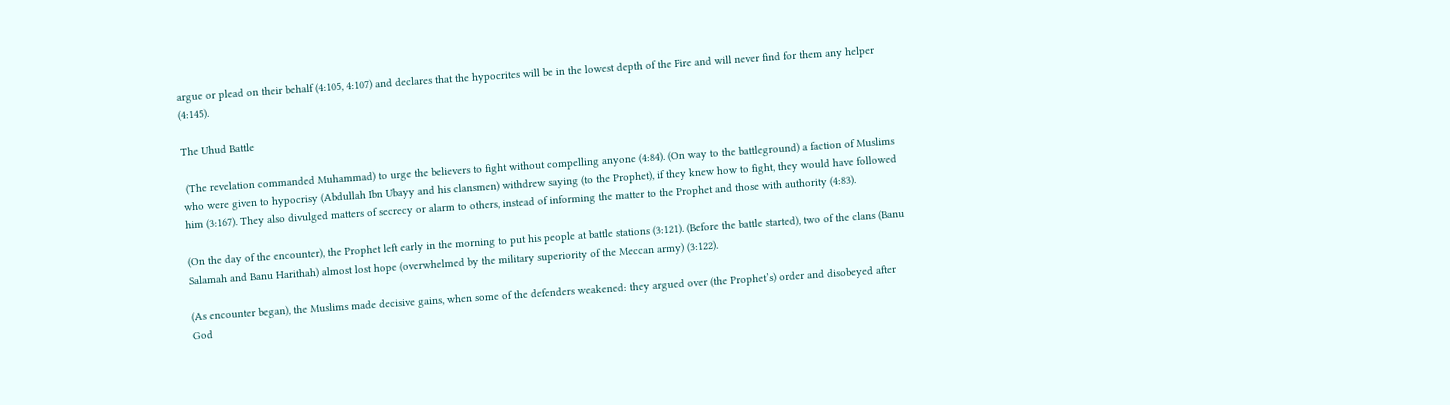argue or plead on their behalf (4:105, 4:107) and declares that the hypocrites will be in the lowest depth of the Fire and will never find for them any helper (4:145).

The Uhud Battle

 (The revelation commanded Muhammad) to urge the believers to fight without compelling anyone (4:84). (On way to the battleground) a faction of Muslims who were given to hypocrisy (Abdullah Ibn Ubayy and his clansmen) withdrew saying (to the Prophet), if they knew how to fight, they would have followed him (3:167). They also divulged matters of secrecy or alarm to others, instead of informing the matter to the Prophet and those with authority (4:83).

(On the day of the encounter), the Prophet left early in the morning to put his people at battle stations (3:121). (Before the battle started), two of the clans (Banu Salamah and Banu Harithah) almost lost hope (overwhelmed by the military superiority of the Meccan army) (3:122).

(As encounter began), the Muslims made decisive gains, when some of the defenders weakened: they argued over (the Prophet’s) order and disobeyed after God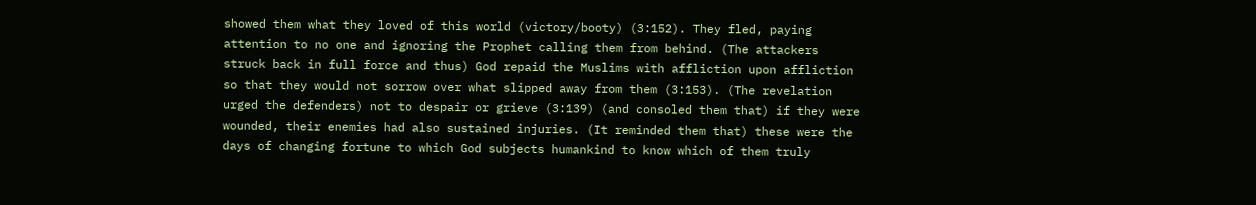showed them what they loved of this world (victory/booty) (3:152). They fled, paying attention to no one and ignoring the Prophet calling them from behind. (The attackers struck back in full force and thus) God repaid the Muslims with affliction upon affliction so that they would not sorrow over what slipped away from them (3:153). (The revelation urged the defenders) not to despair or grieve (3:139) (and consoled them that) if they were wounded, their enemies had also sustained injuries. (It reminded them that) these were the days of changing fortune to which God subjects humankind to know which of them truly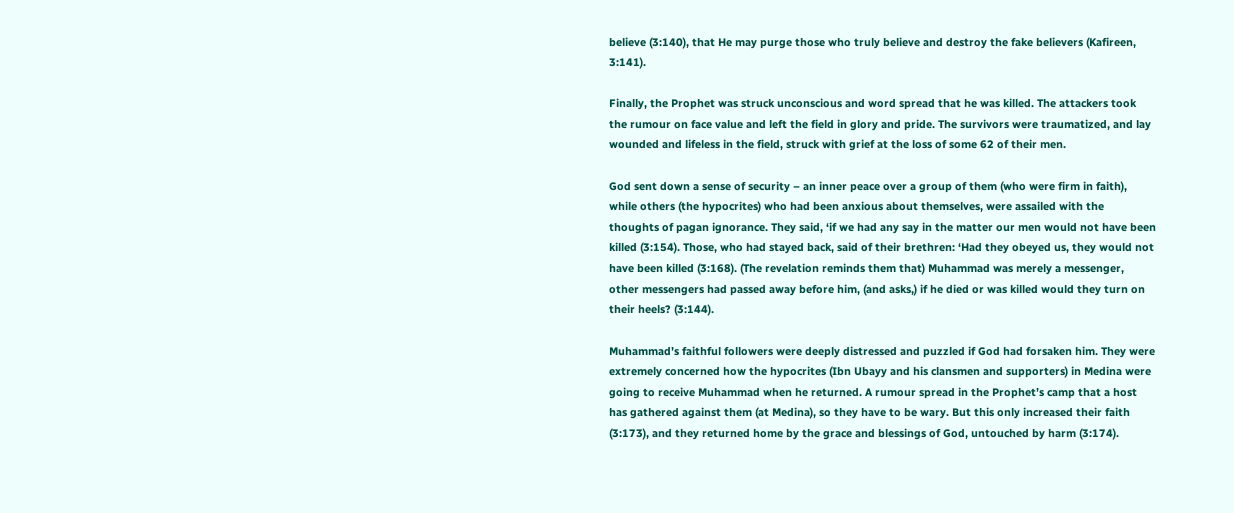believe (3:140), that He may purge those who truly believe and destroy the fake believers (Kafireen, 3:141).

Finally, the Prophet was struck unconscious and word spread that he was killed. The attackers took the rumour on face value and left the field in glory and pride. The survivors were traumatized, and lay wounded and lifeless in the field, struck with grief at the loss of some 62 of their men.

God sent down a sense of security – an inner peace over a group of them (who were firm in faith), while others (the hypocrites) who had been anxious about themselves, were assailed with the thoughts of pagan ignorance. They said, ‘if we had any say in the matter our men would not have been killed (3:154). Those, who had stayed back, said of their brethren: ‘Had they obeyed us, they would not have been killed (3:168). (The revelation reminds them that) Muhammad was merely a messenger, other messengers had passed away before him, (and asks,) if he died or was killed would they turn on their heels? (3:144).

Muhammad’s faithful followers were deeply distressed and puzzled if God had forsaken him. They were extremely concerned how the hypocrites (Ibn Ubayy and his clansmen and supporters) in Medina were going to receive Muhammad when he returned. A rumour spread in the Prophet’s camp that a host has gathered against them (at Medina), so they have to be wary. But this only increased their faith (3:173), and they returned home by the grace and blessings of God, untouched by harm (3:174).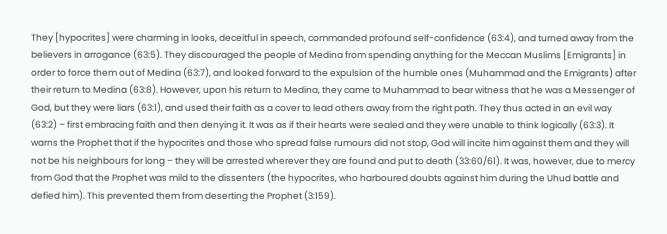They [hypocrites] were charming in looks, deceitful in speech, commanded profound self-confidence (63:4), and turned away from the believers in arrogance (63:5). They discouraged the people of Medina from spending anything for the Meccan Muslims [Emigrants] in order to force them out of Medina (63:7), and looked forward to the expulsion of the humble ones (Muhammad and the Emigrants) after their return to Medina (63:8). However, upon his return to Medina, they came to Muhammad to bear witness that he was a Messenger of God, but they were liars (63:1), and used their faith as a cover to lead others away from the right path. They thus acted in an evil way (63:2) – first embracing faith and then denying it. It was as if their hearts were sealed and they were unable to think logically (63:3). It warns the Prophet that if the hypocrites and those who spread false rumours did not stop, God will incite him against them and they will not be his neighbours for long – they will be arrested wherever they are found and put to death (33:60/61). It was, however, due to mercy from God that the Prophet was mild to the dissenters (the hypocrites, who harboured doubts against him during the Uhud battle and defied him). This prevented them from deserting the Prophet (3:159).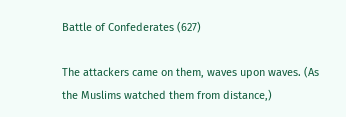Battle of Confederates (627)

The attackers came on them, waves upon waves. (As the Muslims watched them from distance,)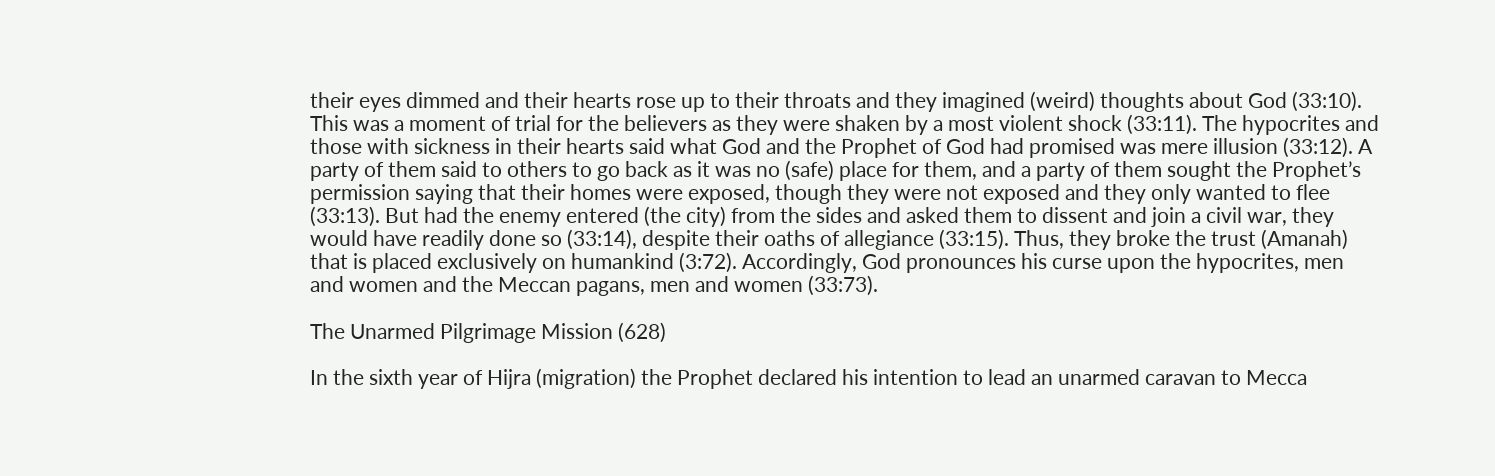their eyes dimmed and their hearts rose up to their throats and they imagined (weird) thoughts about God (33:10). This was a moment of trial for the believers as they were shaken by a most violent shock (33:11). The hypocrites and those with sickness in their hearts said what God and the Prophet of God had promised was mere illusion (33:12). A party of them said to others to go back as it was no (safe) place for them, and a party of them sought the Prophet’s permission saying that their homes were exposed, though they were not exposed and they only wanted to flee (33:13). But had the enemy entered (the city) from the sides and asked them to dissent and join a civil war, they would have readily done so (33:14), despite their oaths of allegiance (33:15). Thus, they broke the trust (Amanah) that is placed exclusively on humankind (3:72). Accordingly, God pronounces his curse upon the hypocrites, men and women and the Meccan pagans, men and women (33:73).

The Unarmed Pilgrimage Mission (628)

In the sixth year of Hijra (migration) the Prophet declared his intention to lead an unarmed caravan to Mecca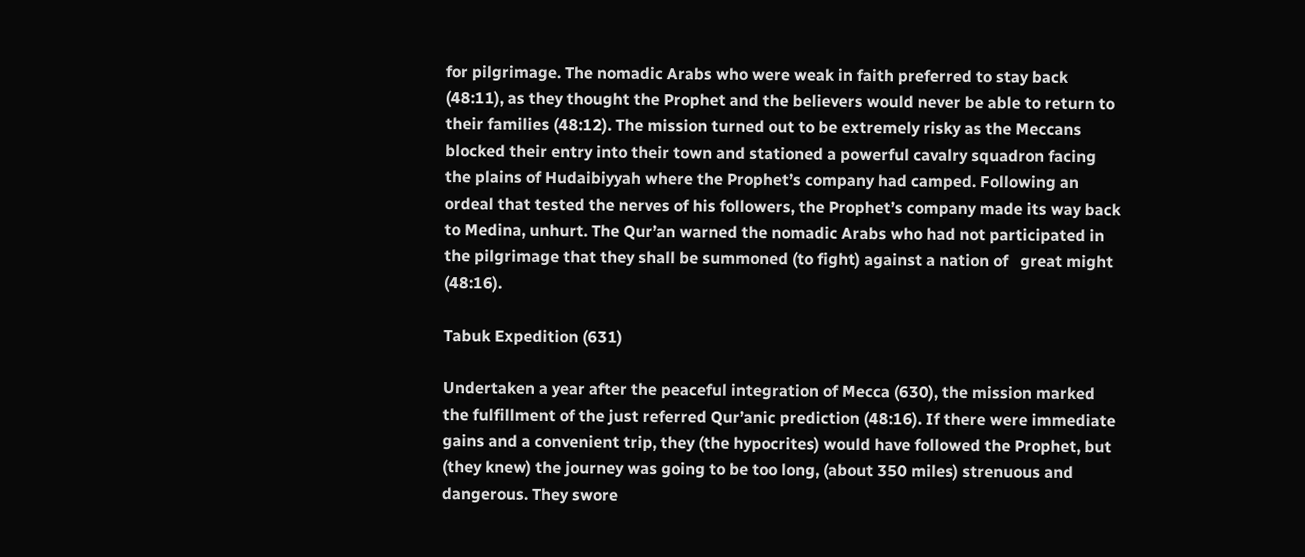for pilgrimage. The nomadic Arabs who were weak in faith preferred to stay back (48:11), as they thought the Prophet and the believers would never be able to return to their families (48:12). The mission turned out to be extremely risky as the Meccans blocked their entry into their town and stationed a powerful cavalry squadron facing the plains of Hudaibiyyah where the Prophet’s company had camped. Following an ordeal that tested the nerves of his followers, the Prophet’s company made its way back to Medina, unhurt. The Qur’an warned the nomadic Arabs who had not participated in the pilgrimage that they shall be summoned (to fight) against a nation of   great might (48:16).

Tabuk Expedition (631)

Undertaken a year after the peaceful integration of Mecca (630), the mission marked the fulfillment of the just referred Qur’anic prediction (48:16). If there were immediate gains and a convenient trip, they (the hypocrites) would have followed the Prophet, but (they knew) the journey was going to be too long, (about 350 miles) strenuous and dangerous. They swore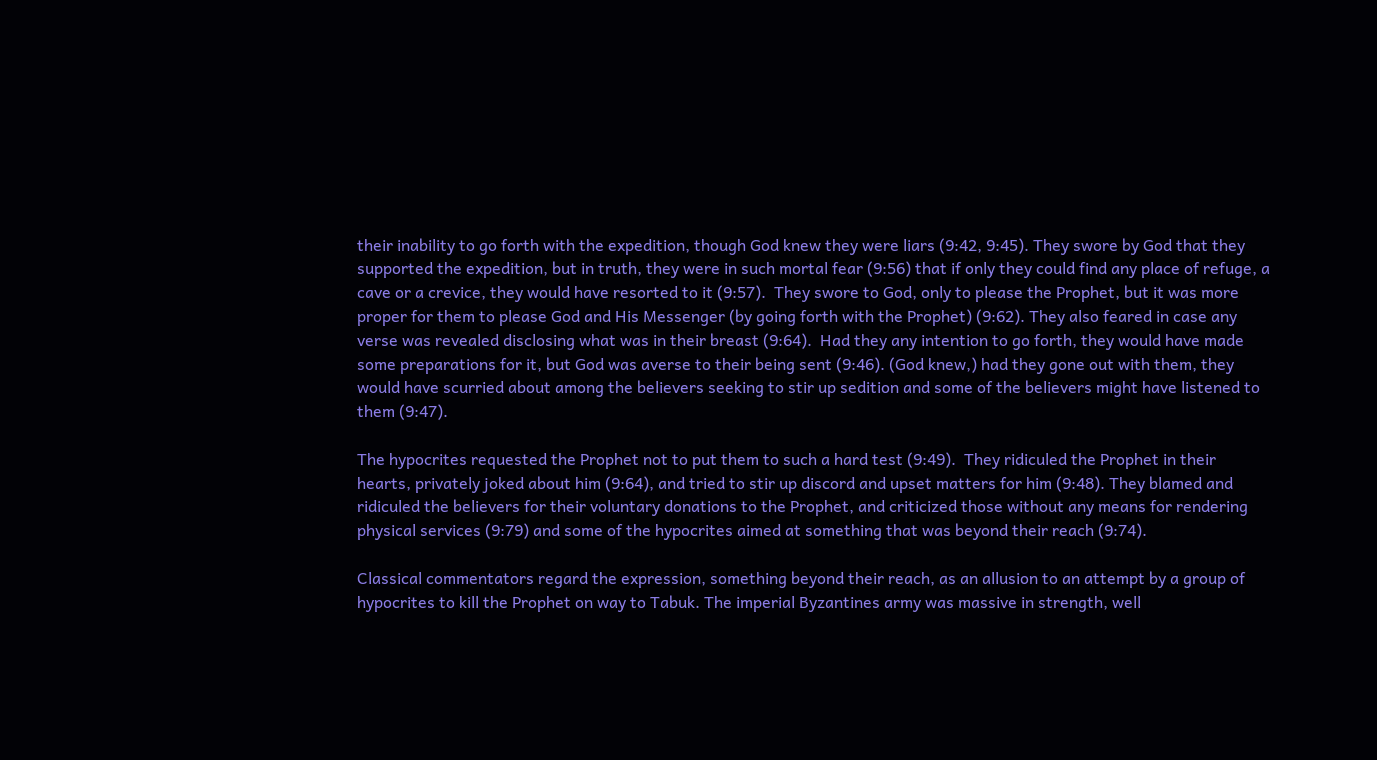their inability to go forth with the expedition, though God knew they were liars (9:42, 9:45). They swore by God that they supported the expedition, but in truth, they were in such mortal fear (9:56) that if only they could find any place of refuge, a cave or a crevice, they would have resorted to it (9:57).  They swore to God, only to please the Prophet, but it was more proper for them to please God and His Messenger (by going forth with the Prophet) (9:62). They also feared in case any verse was revealed disclosing what was in their breast (9:64).  Had they any intention to go forth, they would have made some preparations for it, but God was averse to their being sent (9:46). (God knew,) had they gone out with them, they would have scurried about among the believers seeking to stir up sedition and some of the believers might have listened to them (9:47).

The hypocrites requested the Prophet not to put them to such a hard test (9:49).  They ridiculed the Prophet in their hearts, privately joked about him (9:64), and tried to stir up discord and upset matters for him (9:48). They blamed and ridiculed the believers for their voluntary donations to the Prophet, and criticized those without any means for rendering physical services (9:79) and some of the hypocrites aimed at something that was beyond their reach (9:74).

Classical commentators regard the expression, something beyond their reach, as an allusion to an attempt by a group of hypocrites to kill the Prophet on way to Tabuk. The imperial Byzantines army was massive in strength, well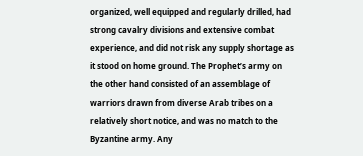organized, well equipped and regularly drilled, had strong cavalry divisions and extensive combat experience, and did not risk any supply shortage as it stood on home ground. The Prophet’s army on the other hand consisted of an assemblage of warriors drawn from diverse Arab tribes on a relatively short notice, and was no match to the Byzantine army. Any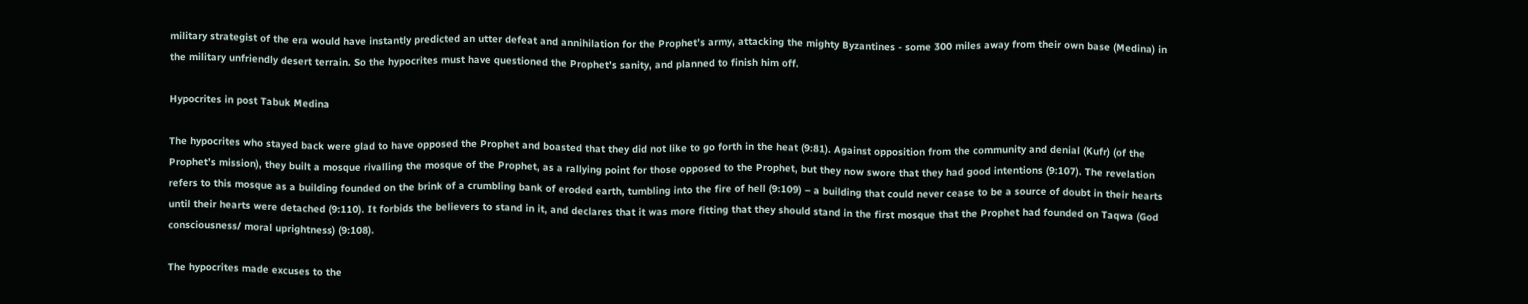military strategist of the era would have instantly predicted an utter defeat and annihilation for the Prophet’s army, attacking the mighty Byzantines - some 300 miles away from their own base (Medina) in the military unfriendly desert terrain. So the hypocrites must have questioned the Prophet’s sanity, and planned to finish him off.

Hypocrites in post Tabuk Medina

The hypocrites who stayed back were glad to have opposed the Prophet and boasted that they did not like to go forth in the heat (9:81). Against opposition from the community and denial (Kufr) (of the Prophet’s mission), they built a mosque rivalling the mosque of the Prophet, as a rallying point for those opposed to the Prophet, but they now swore that they had good intentions (9:107). The revelation refers to this mosque as a building founded on the brink of a crumbling bank of eroded earth, tumbling into the fire of hell (9:109) – a building that could never cease to be a source of doubt in their hearts until their hearts were detached (9:110). It forbids the believers to stand in it, and declares that it was more fitting that they should stand in the first mosque that the Prophet had founded on Taqwa (God consciousness/ moral uprightness) (9:108).

The hypocrites made excuses to the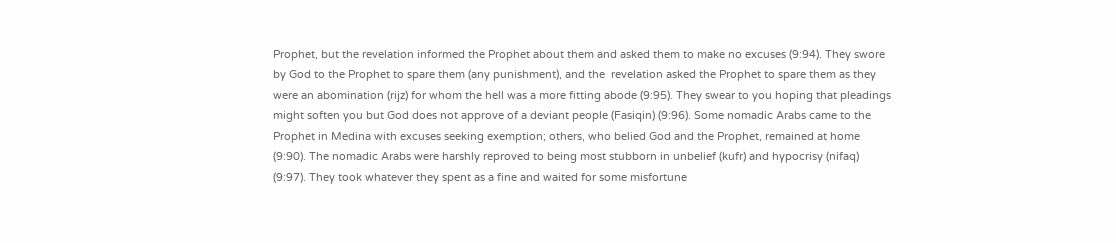Prophet, but the revelation informed the Prophet about them and asked them to make no excuses (9:94). They swore by God to the Prophet to spare them (any punishment), and the  revelation asked the Prophet to spare them as they were an abomination (rijz) for whom the hell was a more fitting abode (9:95). They swear to you hoping that pleadings might soften you but God does not approve of a deviant people (Fasiqin) (9:96). Some nomadic Arabs came to the Prophet in Medina with excuses seeking exemption; others, who belied God and the Prophet, remained at home (9:90). The nomadic Arabs were harshly reproved to being most stubborn in unbelief (kufr) and hypocrisy (nifaq) (9:97). They took whatever they spent as a fine and waited for some misfortune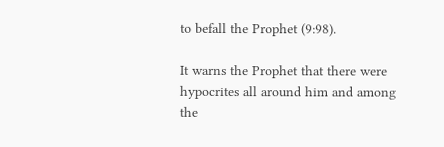to befall the Prophet (9:98).

It warns the Prophet that there were hypocrites all around him and among the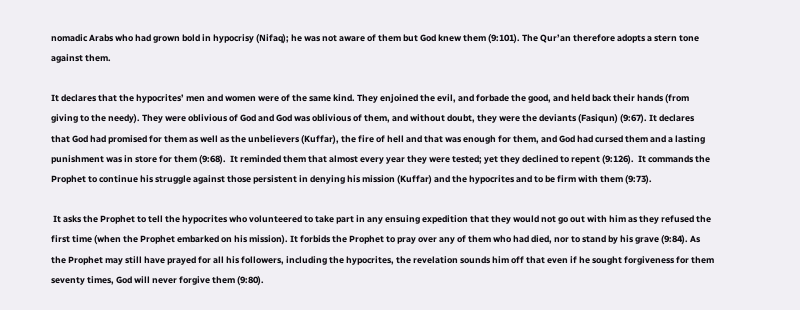nomadic Arabs who had grown bold in hypocrisy (Nifaq); he was not aware of them but God knew them (9:101). The Qur’an therefore adopts a stern tone against them.

It declares that the hypocrites’ men and women were of the same kind. They enjoined the evil, and forbade the good, and held back their hands (from giving to the needy). They were oblivious of God and God was oblivious of them, and without doubt, they were the deviants (Fasiqun) (9:67). It declares that God had promised for them as well as the unbelievers (Kuffar), the fire of hell and that was enough for them, and God had cursed them and a lasting punishment was in store for them (9:68).  It reminded them that almost every year they were tested; yet they declined to repent (9:126).  It commands the Prophet to continue his struggle against those persistent in denying his mission (Kuffar) and the hypocrites and to be firm with them (9:73).

 It asks the Prophet to tell the hypocrites who volunteered to take part in any ensuing expedition that they would not go out with him as they refused the first time (when the Prophet embarked on his mission). It forbids the Prophet to pray over any of them who had died, nor to stand by his grave (9:84). As the Prophet may still have prayed for all his followers, including the hypocrites, the revelation sounds him off that even if he sought forgiveness for them seventy times, God will never forgive them (9:80).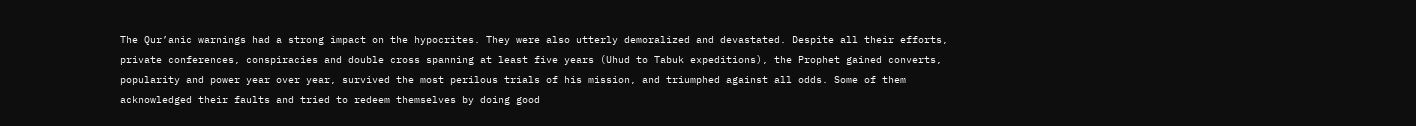The Qur’anic warnings had a strong impact on the hypocrites. They were also utterly demoralized and devastated. Despite all their efforts, private conferences, conspiracies and double cross spanning at least five years (Uhud to Tabuk expeditions), the Prophet gained converts, popularity and power year over year, survived the most perilous trials of his mission, and triumphed against all odds. Some of them acknowledged their faults and tried to redeem themselves by doing good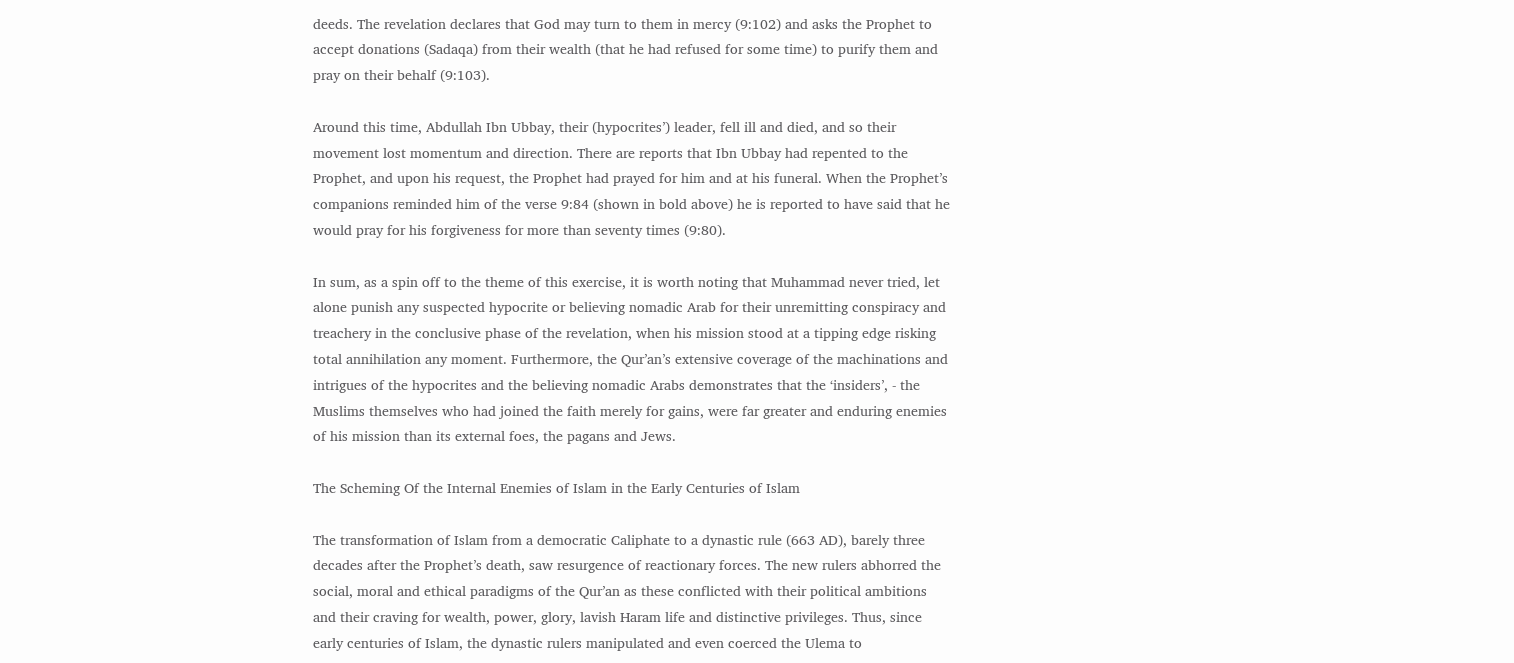deeds. The revelation declares that God may turn to them in mercy (9:102) and asks the Prophet to accept donations (Sadaqa) from their wealth (that he had refused for some time) to purify them and pray on their behalf (9:103).

Around this time, Abdullah Ibn Ubbay, their (hypocrites’) leader, fell ill and died, and so their movement lost momentum and direction. There are reports that Ibn Ubbay had repented to the Prophet, and upon his request, the Prophet had prayed for him and at his funeral. When the Prophet’s companions reminded him of the verse 9:84 (shown in bold above) he is reported to have said that he would pray for his forgiveness for more than seventy times (9:80).

In sum, as a spin off to the theme of this exercise, it is worth noting that Muhammad never tried, let alone punish any suspected hypocrite or believing nomadic Arab for their unremitting conspiracy and treachery in the conclusive phase of the revelation, when his mission stood at a tipping edge risking total annihilation any moment. Furthermore, the Qur’an’s extensive coverage of the machinations and intrigues of the hypocrites and the believing nomadic Arabs demonstrates that the ‘insiders’, - the Muslims themselves who had joined the faith merely for gains, were far greater and enduring enemies of his mission than its external foes, the pagans and Jews.

The Scheming Of the Internal Enemies of Islam in the Early Centuries of Islam

The transformation of Islam from a democratic Caliphate to a dynastic rule (663 AD), barely three decades after the Prophet’s death, saw resurgence of reactionary forces. The new rulers abhorred the social, moral and ethical paradigms of the Qur’an as these conflicted with their political ambitions and their craving for wealth, power, glory, lavish Haram life and distinctive privileges. Thus, since early centuries of Islam, the dynastic rulers manipulated and even coerced the Ulema to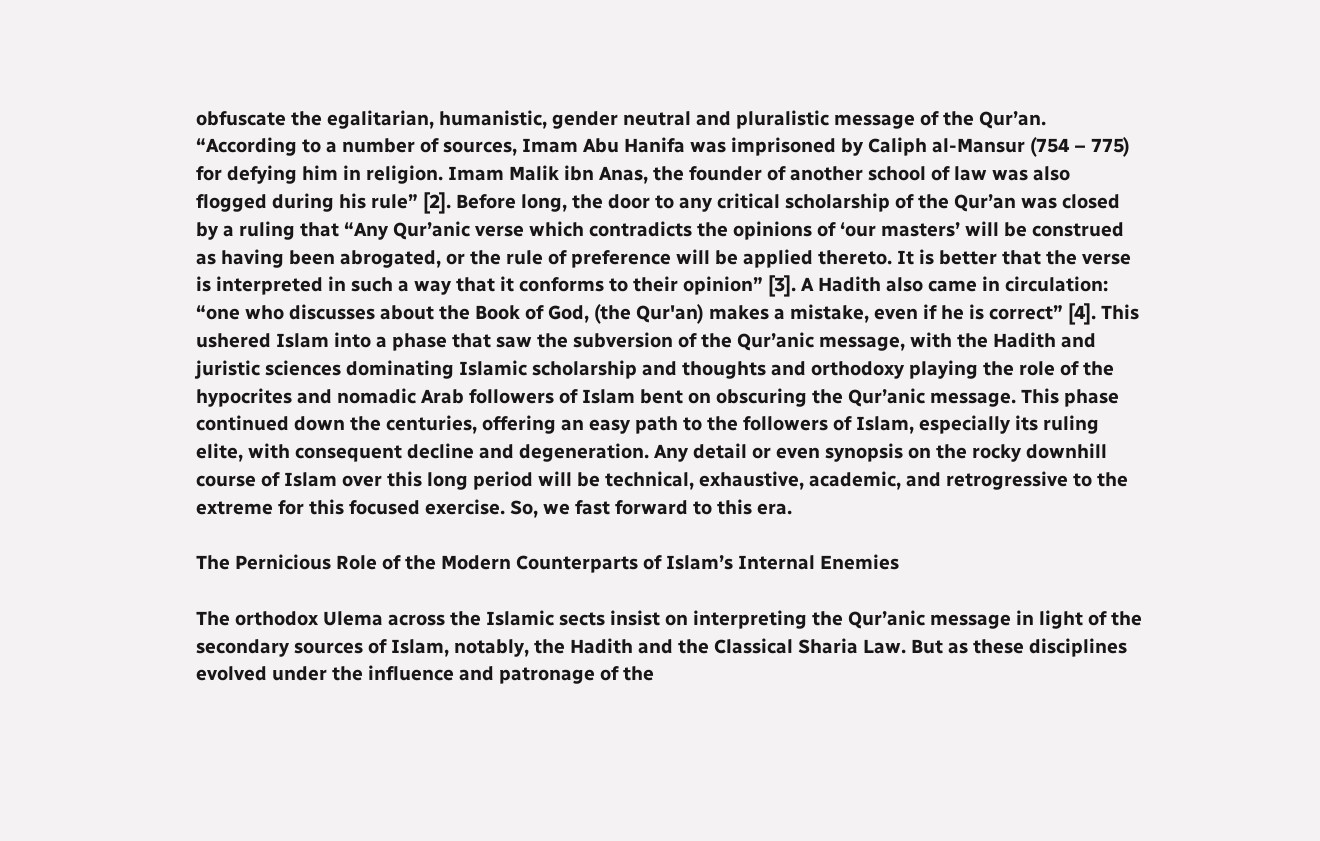obfuscate the egalitarian, humanistic, gender neutral and pluralistic message of the Qur’an. “According to a number of sources, Imam Abu Hanifa was imprisoned by Caliph al-Mansur (754 – 775) for defying him in religion. Imam Malik ibn Anas, the founder of another school of law was also flogged during his rule” [2]. Before long, the door to any critical scholarship of the Qur’an was closed by a ruling that “Any Qur’anic verse which contradicts the opinions of ‘our masters’ will be construed as having been abrogated, or the rule of preference will be applied thereto. It is better that the verse is interpreted in such a way that it conforms to their opinion” [3]. A Hadith also came in circulation: “one who discusses about the Book of God, (the Qur'an) makes a mistake, even if he is correct” [4]. This ushered Islam into a phase that saw the subversion of the Qur’anic message, with the Hadith and juristic sciences dominating Islamic scholarship and thoughts and orthodoxy playing the role of the hypocrites and nomadic Arab followers of Islam bent on obscuring the Qur’anic message. This phase continued down the centuries, offering an easy path to the followers of Islam, especially its ruling elite, with consequent decline and degeneration. Any detail or even synopsis on the rocky downhill course of Islam over this long period will be technical, exhaustive, academic, and retrogressive to the extreme for this focused exercise. So, we fast forward to this era.

The Pernicious Role of the Modern Counterparts of Islam’s Internal Enemies

The orthodox Ulema across the Islamic sects insist on interpreting the Qur’anic message in light of the secondary sources of Islam, notably, the Hadith and the Classical Sharia Law. But as these disciplines evolved under the influence and patronage of the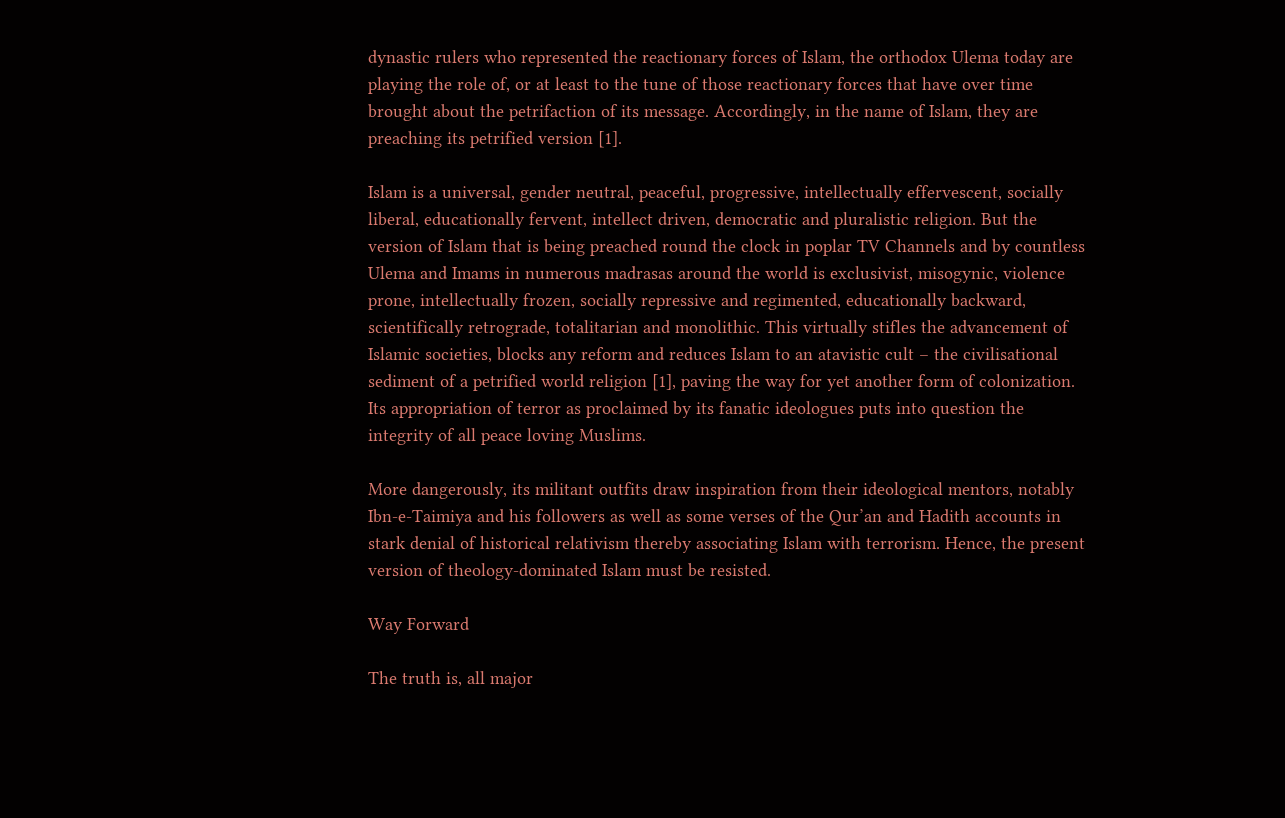dynastic rulers who represented the reactionary forces of Islam, the orthodox Ulema today are playing the role of, or at least to the tune of those reactionary forces that have over time brought about the petrifaction of its message. Accordingly, in the name of Islam, they are preaching its petrified version [1].

Islam is a universal, gender neutral, peaceful, progressive, intellectually effervescent, socially liberal, educationally fervent, intellect driven, democratic and pluralistic religion. But the version of Islam that is being preached round the clock in poplar TV Channels and by countless Ulema and Imams in numerous madrasas around the world is exclusivist, misogynic, violence prone, intellectually frozen, socially repressive and regimented, educationally backward, scientifically retrograde, totalitarian and monolithic. This virtually stifles the advancement of Islamic societies, blocks any reform and reduces Islam to an atavistic cult – the civilisational sediment of a petrified world religion [1], paving the way for yet another form of colonization. Its appropriation of terror as proclaimed by its fanatic ideologues puts into question the integrity of all peace loving Muslims.

More dangerously, its militant outfits draw inspiration from their ideological mentors, notably Ibn-e-Taimiya and his followers as well as some verses of the Qur’an and Hadith accounts in stark denial of historical relativism thereby associating Islam with terrorism. Hence, the present version of theology-dominated Islam must be resisted.

Way Forward

The truth is, all major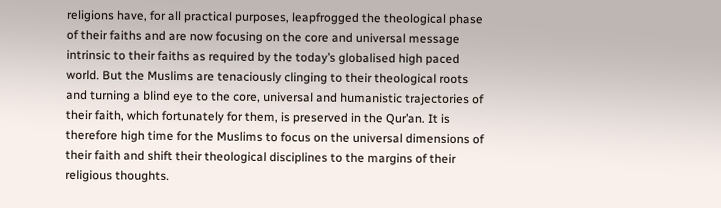religions have, for all practical purposes, leapfrogged the theological phase of their faiths and are now focusing on the core and universal message intrinsic to their faiths as required by the today’s globalised high paced world. But the Muslims are tenaciously clinging to their theological roots and turning a blind eye to the core, universal and humanistic trajectories of their faith, which fortunately for them, is preserved in the Qur’an. It is therefore high time for the Muslims to focus on the universal dimensions of their faith and shift their theological disciplines to the margins of their religious thoughts.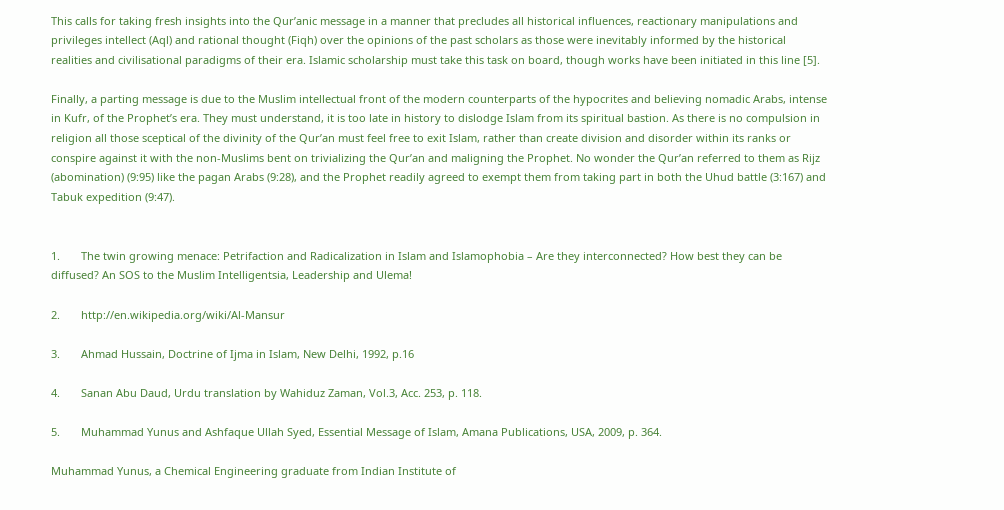This calls for taking fresh insights into the Qur’anic message in a manner that precludes all historical influences, reactionary manipulations and privileges intellect (Aql) and rational thought (Fiqh) over the opinions of the past scholars as those were inevitably informed by the historical realities and civilisational paradigms of their era. Islamic scholarship must take this task on board, though works have been initiated in this line [5].

Finally, a parting message is due to the Muslim intellectual front of the modern counterparts of the hypocrites and believing nomadic Arabs, intense in Kufr, of the Prophet’s era. They must understand, it is too late in history to dislodge Islam from its spiritual bastion. As there is no compulsion in religion all those sceptical of the divinity of the Qur’an must feel free to exit Islam, rather than create division and disorder within its ranks or conspire against it with the non-Muslims bent on trivializing the Qur’an and maligning the Prophet. No wonder the Qur’an referred to them as Rijz (abomination) (9:95) like the pagan Arabs (9:28), and the Prophet readily agreed to exempt them from taking part in both the Uhud battle (3:167) and Tabuk expedition (9:47).


1.       The twin growing menace: Petrifaction and Radicalization in Islam and Islamophobia – Are they interconnected? How best they can be diffused? An SOS to the Muslim Intelligentsia, Leadership and Ulema!

2.       http://en.wikipedia.org/wiki/Al-Mansur

3.       Ahmad Hussain, Doctrine of Ijma in Islam, New Delhi, 1992, p.16

4.       Sanan Abu Daud, Urdu translation by Wahiduz Zaman, Vol.3, Acc. 253, p. 118.

5.       Muhammad Yunus and Ashfaque Ullah Syed, Essential Message of Islam, Amana Publications, USA, 2009, p. 364.

Muhammad Yunus, a Chemical Engineering graduate from Indian Institute of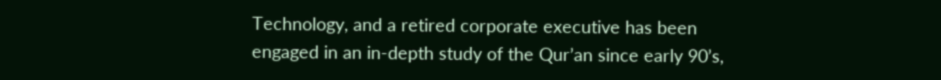Technology, and a retired corporate executive has been engaged in an in-depth study of the Qur’an since early 90’s,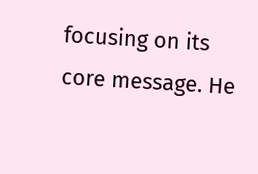focusing on its core message. He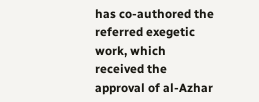has co-authored the referred exegetic work, which received the approval of al-Azhar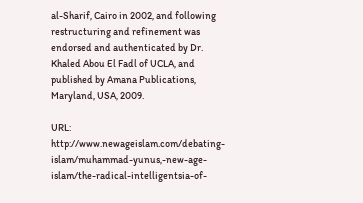al-Sharif, Cairo in 2002, and following restructuring and refinement was endorsed and authenticated by Dr. Khaled Abou El Fadl of UCLA, and published by Amana Publications, Maryland, USA, 2009.

URL: http://www.newageislam.com/debating-islam/muhammad-yunus,-new-age-islam/the-radical-intelligentsia-of-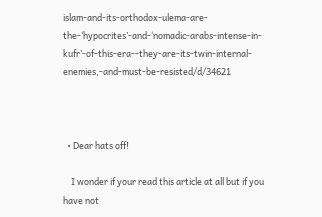islam-and-its-orthodox-ulema-are-the-‘hypocrites’-and-‘nomadic-arabs-intense-in-kufr’-of-this-era--they-are-its-twin-internal-enemies,-and-must-be-resisted/d/34621



  • Dear hats off!

    I wonder if your read this article at all but if you have not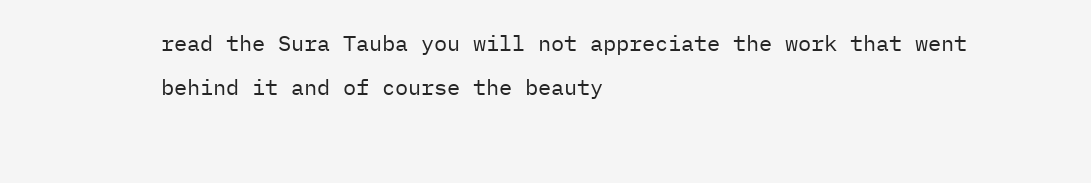read the Sura Tauba you will not appreciate the work that went behind it and of course the beauty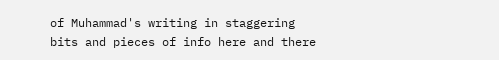of Muhammad's writing in staggering bits and pieces of info here and there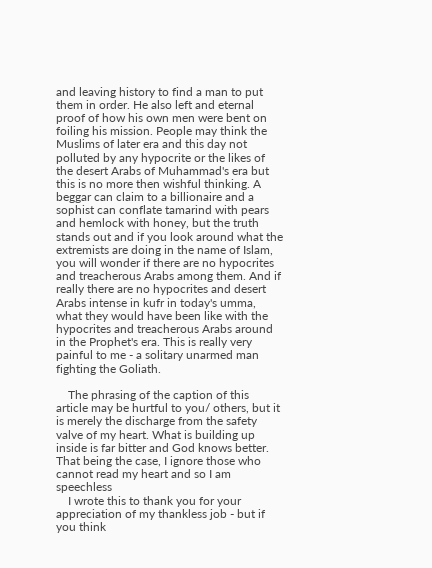and leaving history to find a man to put them in order. He also left and eternal proof of how his own men were bent on foiling his mission. People may think the Muslims of later era and this day not polluted by any hypocrite or the likes of the desert Arabs of Muhammad's era but this is no more then wishful thinking. A beggar can claim to a billionaire and a sophist can conflate tamarind with pears and hemlock with honey, but the truth stands out and if you look around what the extremists are doing in the name of Islam, you will wonder if there are no hypocrites and treacherous Arabs among them. And if really there are no hypocrites and desert Arabs intense in kufr in today's umma, what they would have been like with the hypocrites and treacherous Arabs around in the Prophet's era. This is really very painful to me - a solitary unarmed man fighting the Goliath.

    The phrasing of the caption of this article may be hurtful to you/ others, but it is merely the discharge from the safety valve of my heart. What is building up inside is far bitter and God knows better. That being the case, I ignore those who cannot read my heart and so I am speechless
    I wrote this to thank you for your appreciation of my thankless job - but if you think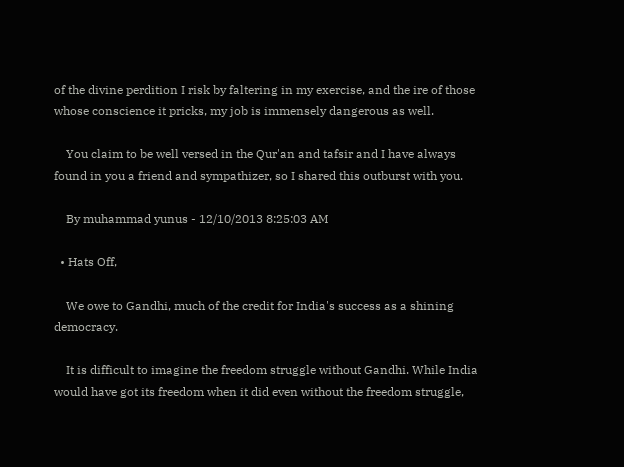of the divine perdition I risk by faltering in my exercise, and the ire of those whose conscience it pricks, my job is immensely dangerous as well.

    You claim to be well versed in the Qur'an and tafsir and I have always found in you a friend and sympathizer, so I shared this outburst with you.

    By muhammad yunus - 12/10/2013 8:25:03 AM

  • Hats Off,

    We owe to Gandhi, much of the credit for India's success as a shining democracy.

    It is difficult to imagine the freedom struggle without Gandhi. While India would have got its freedom when it did even without the freedom struggle,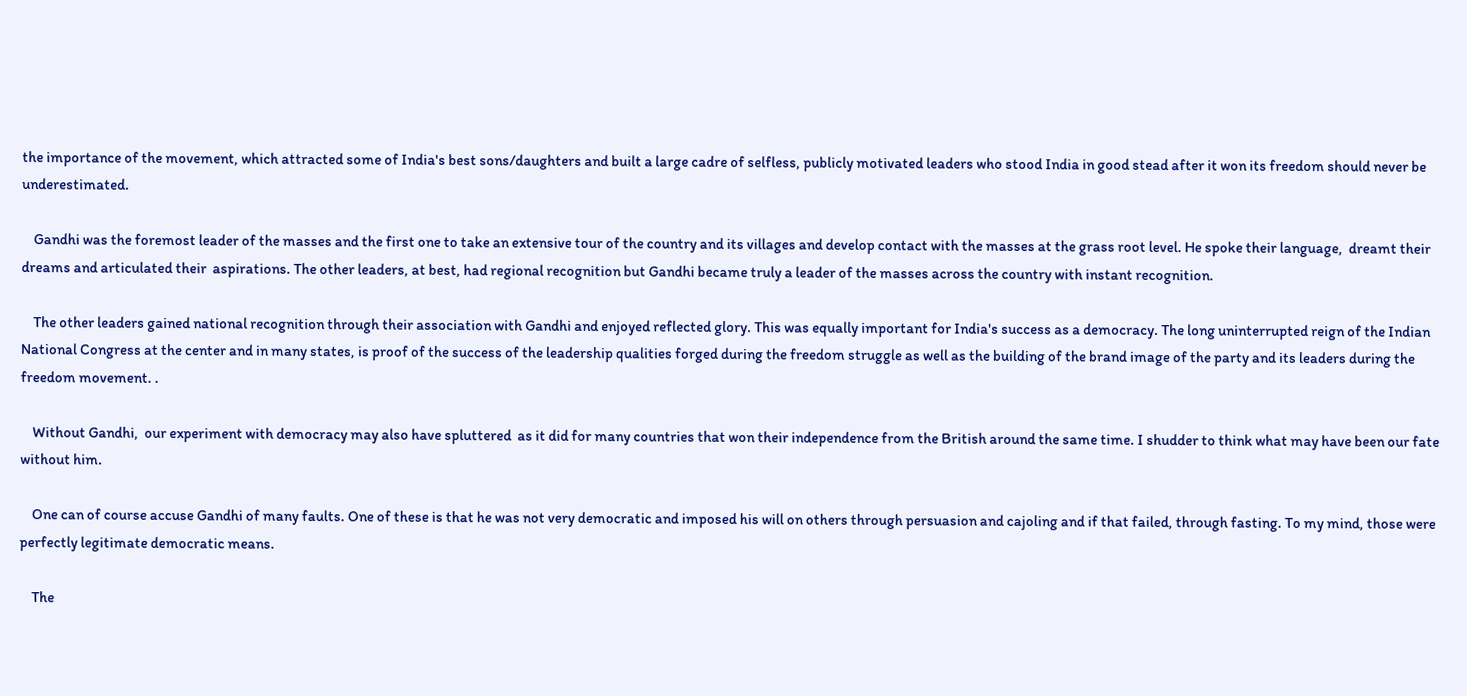the importance of the movement, which attracted some of India's best sons/daughters and built a large cadre of selfless, publicly motivated leaders who stood India in good stead after it won its freedom should never be underestimated.

    Gandhi was the foremost leader of the masses and the first one to take an extensive tour of the country and its villages and develop contact with the masses at the grass root level. He spoke their language,  dreamt their dreams and articulated their  aspirations. The other leaders, at best, had regional recognition but Gandhi became truly a leader of the masses across the country with instant recognition.

    The other leaders gained national recognition through their association with Gandhi and enjoyed reflected glory. This was equally important for India's success as a democracy. The long uninterrupted reign of the Indian National Congress at the center and in many states, is proof of the success of the leadership qualities forged during the freedom struggle as well as the building of the brand image of the party and its leaders during the freedom movement. .

    Without Gandhi,  our experiment with democracy may also have spluttered  as it did for many countries that won their independence from the British around the same time. I shudder to think what may have been our fate without him.

    One can of course accuse Gandhi of many faults. One of these is that he was not very democratic and imposed his will on others through persuasion and cajoling and if that failed, through fasting. To my mind, those were perfectly legitimate democratic means.

    The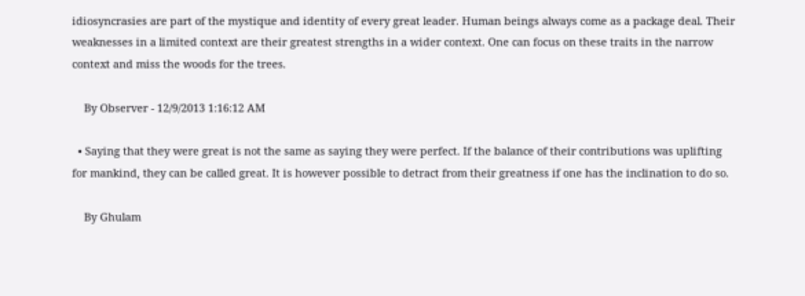idiosyncrasies are part of the mystique and identity of every great leader. Human beings always come as a package deal. Their weaknesses in a limited context are their greatest strengths in a wider context. One can focus on these traits in the narrow context and miss the woods for the trees.

    By Observer - 12/9/2013 1:16:12 AM

  • Saying that they were great is not the same as saying they were perfect. If the balance of their contributions was uplifting for mankind, they can be called great. It is however possible to detract from their greatness if one has the inclination to do so.

    By Ghulam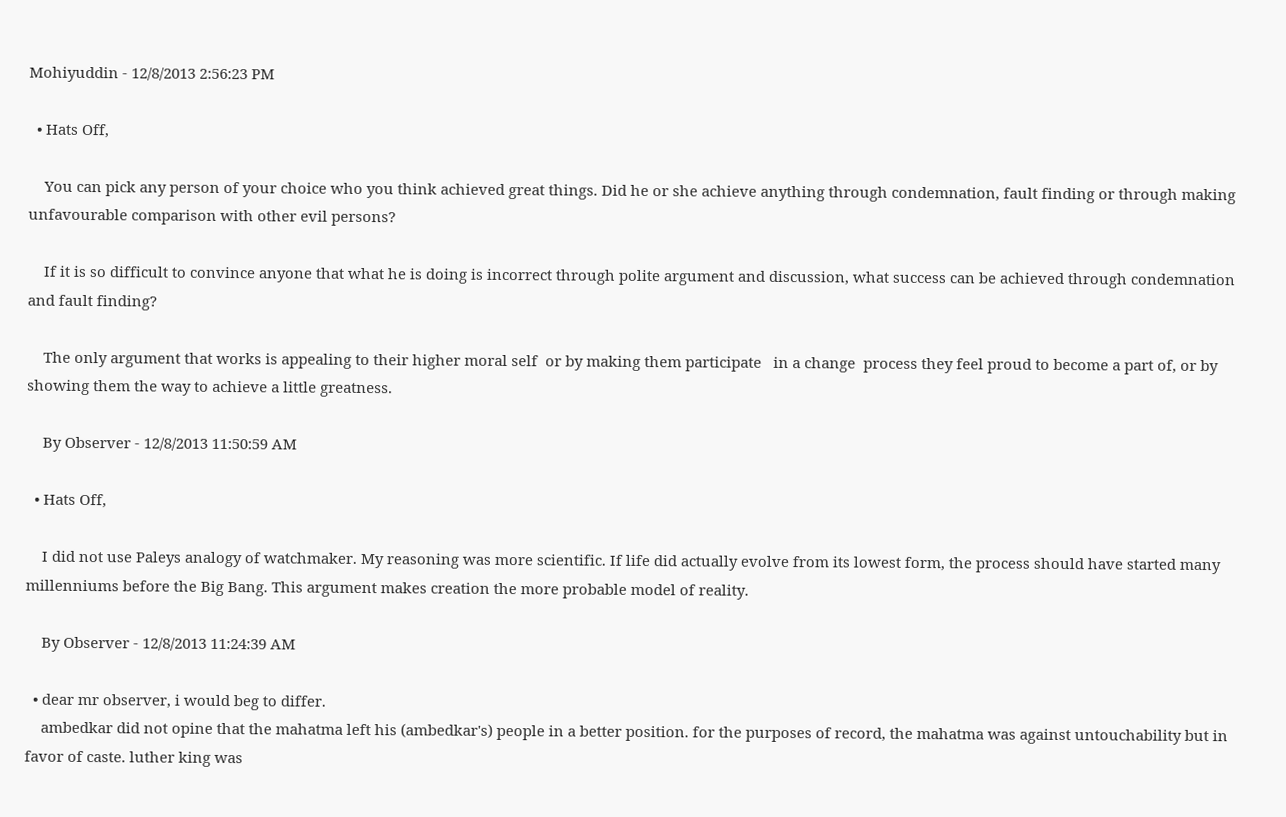Mohiyuddin - 12/8/2013 2:56:23 PM

  • Hats Off,

    You can pick any person of your choice who you think achieved great things. Did he or she achieve anything through condemnation, fault finding or through making unfavourable comparison with other evil persons?

    If it is so difficult to convince anyone that what he is doing is incorrect through polite argument and discussion, what success can be achieved through condemnation and fault finding?

    The only argument that works is appealing to their higher moral self  or by making them participate   in a change  process they feel proud to become a part of, or by showing them the way to achieve a little greatness.

    By Observer - 12/8/2013 11:50:59 AM

  • Hats Off,

    I did not use Paleys analogy of watchmaker. My reasoning was more scientific. If life did actually evolve from its lowest form, the process should have started many millenniums before the Big Bang. This argument makes creation the more probable model of reality.

    By Observer - 12/8/2013 11:24:39 AM

  • dear mr observer, i would beg to differ.
    ambedkar did not opine that the mahatma left his (ambedkar's) people in a better position. for the purposes of record, the mahatma was against untouchability but in favor of caste. luther king was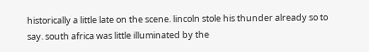historically a little late on the scene. lincoln stole his thunder already so to say. south africa was little illuminated by the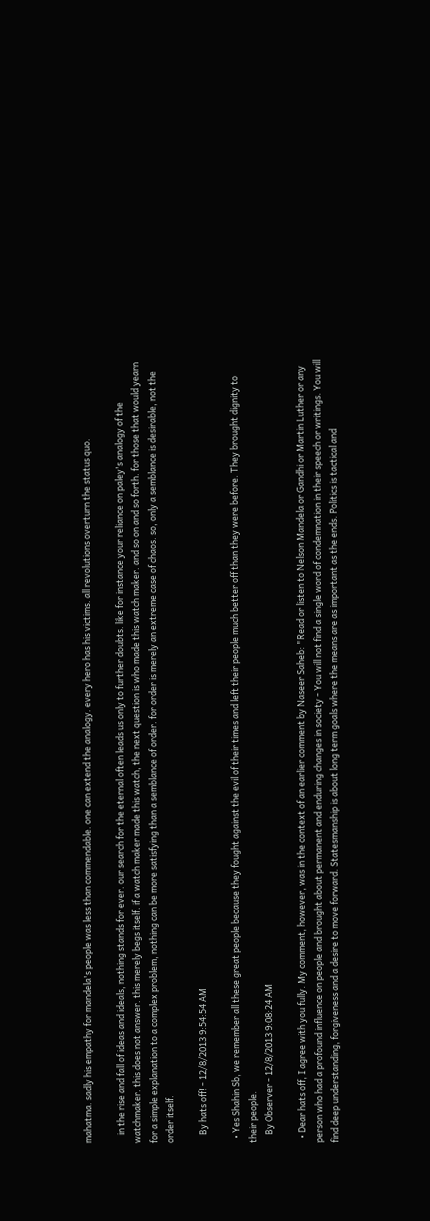mahatma. sadly his empathy for mandela's people was less than commendable. one can extend the analogy. every hero has his victims. all revolutions overturn the status quo.

    in the rise and fall of ideas and ideals, nothing stands for ever. our search for the eternal often leads us only to further doubts. like for instance your reliance on paley's analogy of the watchmaker. this does not answer. this merely begs itself. if a watch maker made this watch, the next question is who made this watch maker. and so on and so forth. for those that would yearn for a simple explanation to a complex problem, nothing can be more satisfying than a semblance of order. for order is merely an extreme case of chaos. so, only a semblance is desirable, not the order itself.

    By hats off! - 12/8/2013 9:54:54 AM

  • Yes Shahin Sb, we remember all these great people because they fought against the evil of their times and left their people much better off than they were before. They brought dignity to their people.
    By Observer - 12/8/2013 9:08:24 AM

  • Dear hats off, I agree with you fully. My comment, however, was in the context of an earlier comment by Naseer Saheb: "Read or listen to Nelson Mandela or Gandhi or Martin Luther or any person who had a profound influence on people and brought about permanent and enduring changes in society - You will not find a single word of condemnation in their speech or writings. You will find deep understanding, forgiveness and a desire to move forward. Statesmanship is about long term goals where the means are as important as the ends. Politics is tactical and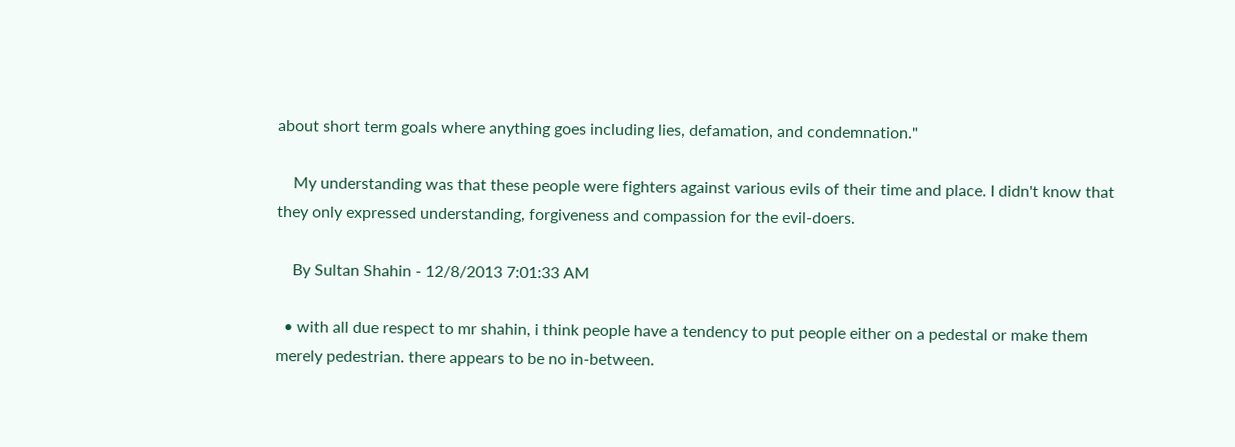about short term goals where anything goes including lies, defamation, and condemnation."

    My understanding was that these people were fighters against various evils of their time and place. I didn't know that they only expressed understanding, forgiveness and compassion for the evil-doers.

    By Sultan Shahin - 12/8/2013 7:01:33 AM

  • with all due respect to mr shahin, i think people have a tendency to put people either on a pedestal or make them merely pedestrian. there appears to be no in-between.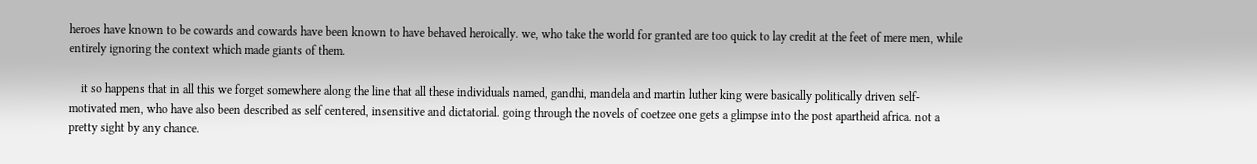heroes have known to be cowards and cowards have been known to have behaved heroically. we, who take the world for granted are too quick to lay credit at the feet of mere men, while entirely ignoring the context which made giants of them.

    it so happens that in all this we forget somewhere along the line that all these individuals named, gandhi, mandela and martin luther king were basically politically driven self-motivated men, who have also been described as self centered, insensitive and dictatorial. going through the novels of coetzee one gets a glimpse into the post apartheid africa. not a pretty sight by any chance.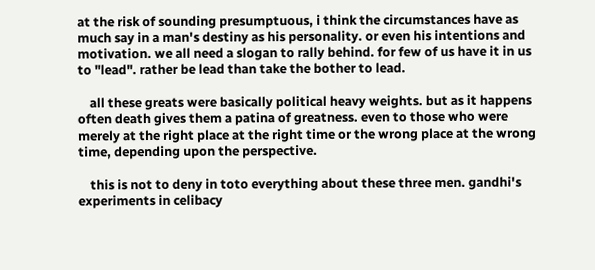at the risk of sounding presumptuous, i think the circumstances have as much say in a man's destiny as his personality. or even his intentions and motivation. we all need a slogan to rally behind. for few of us have it in us to "lead". rather be lead than take the bother to lead.

    all these greats were basically political heavy weights. but as it happens often death gives them a patina of greatness. even to those who were merely at the right place at the right time or the wrong place at the wrong time, depending upon the perspective.

    this is not to deny in toto everything about these three men. gandhi's experiments in celibacy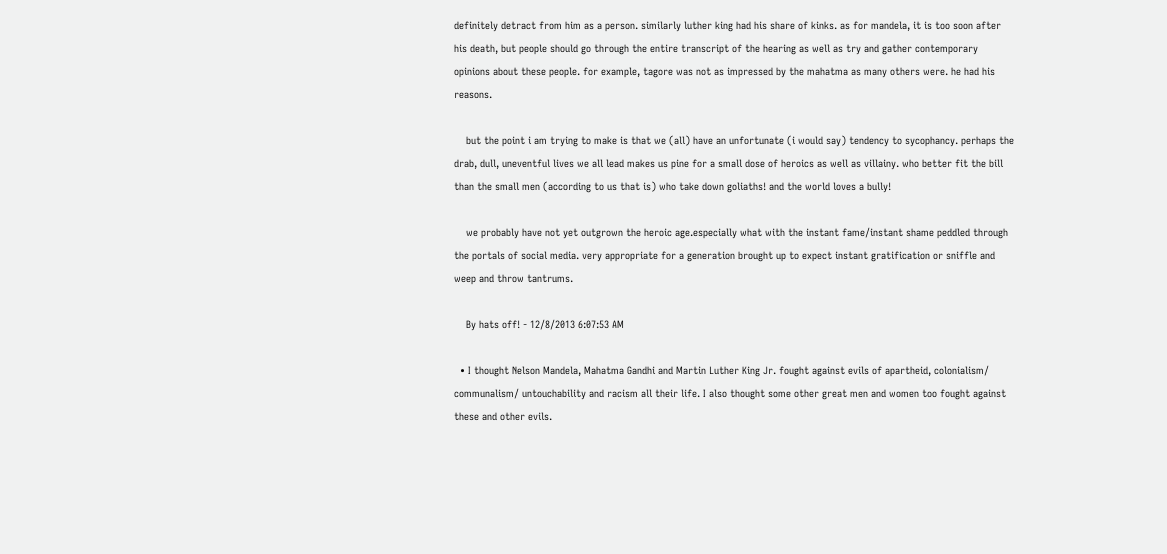definitely detract from him as a person. similarly luther king had his share of kinks. as for mandela, it is too soon after his death, but people should go through the entire transcript of the hearing as well as try and gather contemporary opinions about these people. for example, tagore was not as impressed by the mahatma as many others were. he had his reasons.

    but the point i am trying to make is that we (all) have an unfortunate (i would say) tendency to sycophancy. perhaps the drab, dull, uneventful lives we all lead makes us pine for a small dose of heroics as well as villainy. who better fit the bill than the small men (according to us that is) who take down goliaths! and the world loves a bully!

    we probably have not yet outgrown the heroic age.especially what with the instant fame/instant shame peddled through the portals of social media. very appropriate for a generation brought up to expect instant gratification or sniffle and weep and throw tantrums.

    By hats off! - 12/8/2013 6:07:53 AM

  • I thought Nelson Mandela, Mahatma Gandhi and Martin Luther King Jr. fought against evils of apartheid, colonialism/ communalism/ untouchability and racism all their life. I also thought some other great men and women too fought against these and other evils.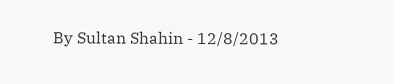By Sultan Shahin - 12/8/2013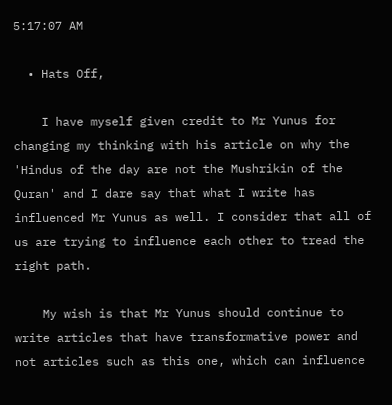5:17:07 AM

  • Hats Off,

    I have myself given credit to Mr Yunus for changing my thinking with his article on why the 'Hindus of the day are not the Mushrikin of the Quran' and I dare say that what I write has influenced Mr Yunus as well. I consider that all of us are trying to influence each other to tread the right path.

    My wish is that Mr Yunus should continue to write articles that have transformative power and not articles such as this one, which can influence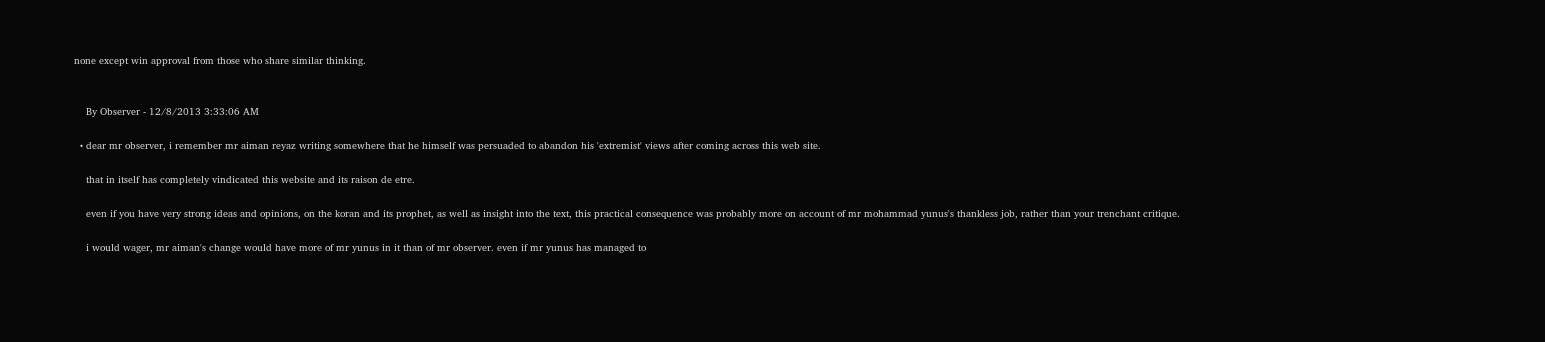none except win approval from those who share similar thinking.


    By Observer - 12/8/2013 3:33:06 AM

  • dear mr observer, i remember mr aiman reyaz writing somewhere that he himself was persuaded to abandon his 'extremist' views after coming across this web site.

    that in itself has completely vindicated this website and its raison de etre.

    even if you have very strong ideas and opinions, on the koran and its prophet, as well as insight into the text, this practical consequence was probably more on account of mr mohammad yunus's thankless job, rather than your trenchant critique.

    i would wager, mr aiman's change would have more of mr yunus in it than of mr observer. even if mr yunus has managed to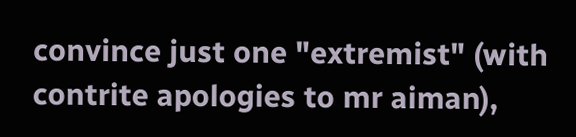convince just one "extremist" (with contrite apologies to mr aiman),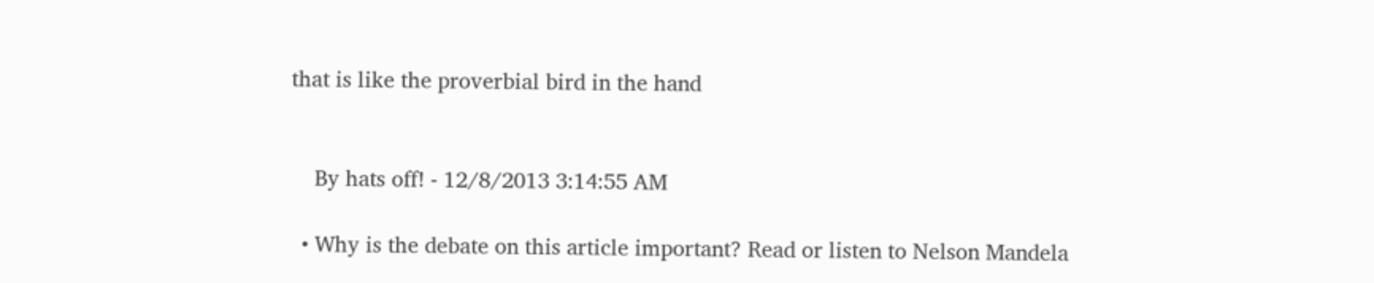that is like the proverbial bird in the hand


    By hats off! - 12/8/2013 3:14:55 AM

  • Why is the debate on this article important? Read or listen to Nelson Mandela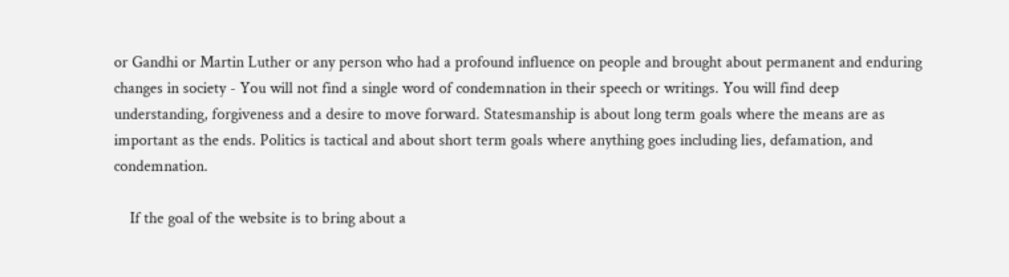or Gandhi or Martin Luther or any person who had a profound influence on people and brought about permanent and enduring changes in society - You will not find a single word of condemnation in their speech or writings. You will find deep understanding, forgiveness and a desire to move forward. Statesmanship is about long term goals where the means are as important as the ends. Politics is tactical and about short term goals where anything goes including lies, defamation, and condemnation.

    If the goal of the website is to bring about a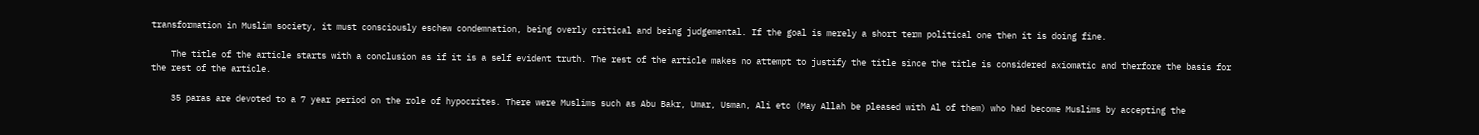transformation in Muslim society, it must consciously eschew condemnation, being overly critical and being judgemental. If the goal is merely a short term political one then it is doing fine.

    The title of the article starts with a conclusion as if it is a self evident truth. The rest of the article makes no attempt to justify the title since the title is considered axiomatic and therfore the basis for the rest of the article.

    35 paras are devoted to a 7 year period on the role of hypocrites. There were Muslims such as Abu Bakr, Umar, Usman, Ali etc (May Allah be pleased with Al of them) who had become Muslims by accepting the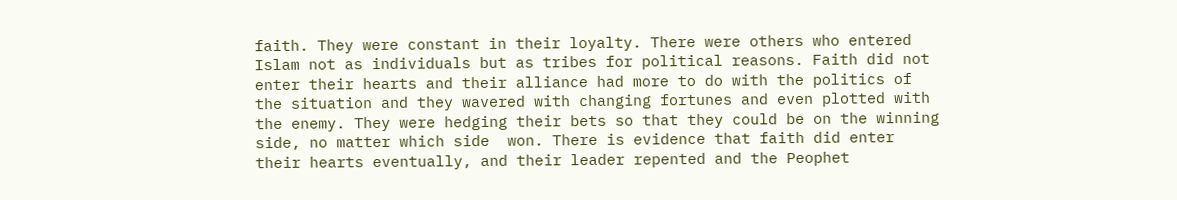faith. They were constant in their loyalty. There were others who entered Islam not as individuals but as tribes for political reasons. Faith did not enter their hearts and their alliance had more to do with the politics of the situation and they wavered with changing fortunes and even plotted with the enemy. They were hedging their bets so that they could be on the winning side, no matter which side  won. There is evidence that faith did enter their hearts eventually, and their leader repented and the Peophet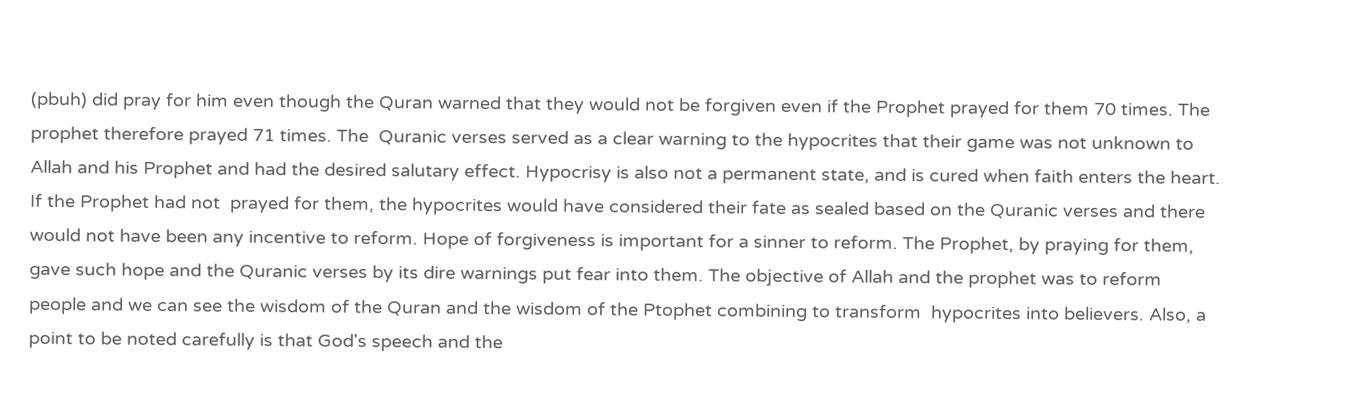(pbuh) did pray for him even though the Quran warned that they would not be forgiven even if the Prophet prayed for them 70 times. The prophet therefore prayed 71 times. The  Quranic verses served as a clear warning to the hypocrites that their game was not unknown to Allah and his Prophet and had the desired salutary effect. Hypocrisy is also not a permanent state, and is cured when faith enters the heart. If the Prophet had not  prayed for them, the hypocrites would have considered their fate as sealed based on the Quranic verses and there would not have been any incentive to reform. Hope of forgiveness is important for a sinner to reform. The Prophet, by praying for them, gave such hope and the Quranic verses by its dire warnings put fear into them. The objective of Allah and the prophet was to reform people and we can see the wisdom of the Quran and the wisdom of the Ptophet combining to transform  hypocrites into believers. Also, a point to be noted carefully is that God's speech and the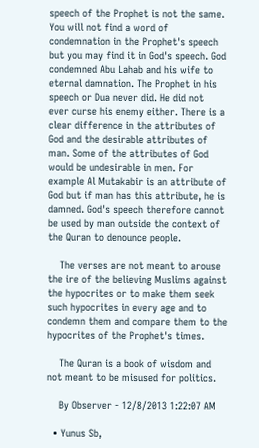speech of the Prophet is not the same. You will not find a word of condemnation in the Prophet's speech but you may find it in God's speech. God condemned Abu Lahab and his wife to eternal damnation. The Prophet in his speech or Dua never did. He did not  ever curse his enemy either. There is a clear difference in the attributes of God and the desirable attributes of man. Some of the attributes of God would be undesirable in men. For example Al Mutakabir is an attribute of God but if man has this attribute, he is damned. God's speech therefore cannot be used by man outside the context of the Quran to denounce people.

    The verses are not meant to arouse the ire of the believing Muslims against the hypocrites or to make them seek such hypocrites in every age and to condemn them and compare them to the hypocrites of the Prophet's times.

    The Quran is a book of wisdom and not meant to be misused for politics.

    By Observer - 12/8/2013 1:22:07 AM

  • Yunus Sb,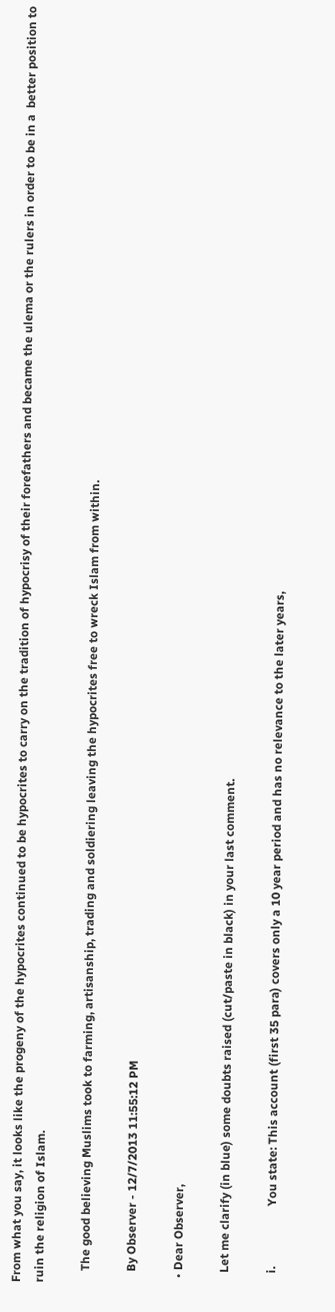From what you say, it looks like the progeny of the hypocrites continued to be hypocrites to carry on the tradition of hypocrisy of their forefathers and became the ulema or the rulers in order to be in a  better position to ruin the religion of Islam.

    The good believing Muslims took to farming, artisanship, trading and soldiering leaving the hypocrites free to wreck Islam from within.

    By Observer - 12/7/2013 11:55:12 PM

  • Dear Observer,

    Let me clarify (in blue) some doubts raised (cut/paste in black) in your last comment.

    i.                    You state: This account (first 35 para) covers only a 10 year period and has no relevance to the later years,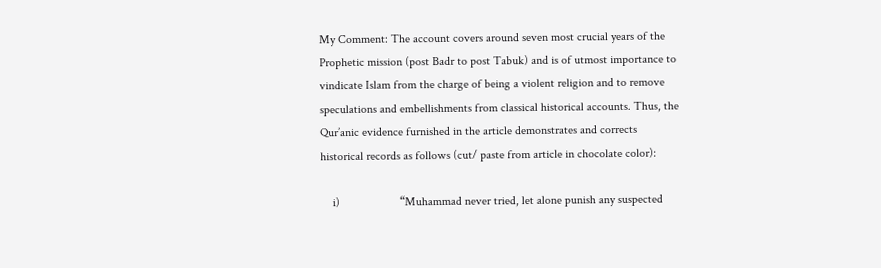My Comment: The account covers around seven most crucial years of the Prophetic mission (post Badr to post Tabuk) and is of utmost importance to vindicate Islam from the charge of being a violent religion and to remove speculations and embellishments from classical historical accounts. Thus, the Qur’anic evidence furnished in the article demonstrates and corrects historical records as follows (cut/ paste from article in chocolate color):

    i)                    “Muhammad never tried, let alone punish any suspected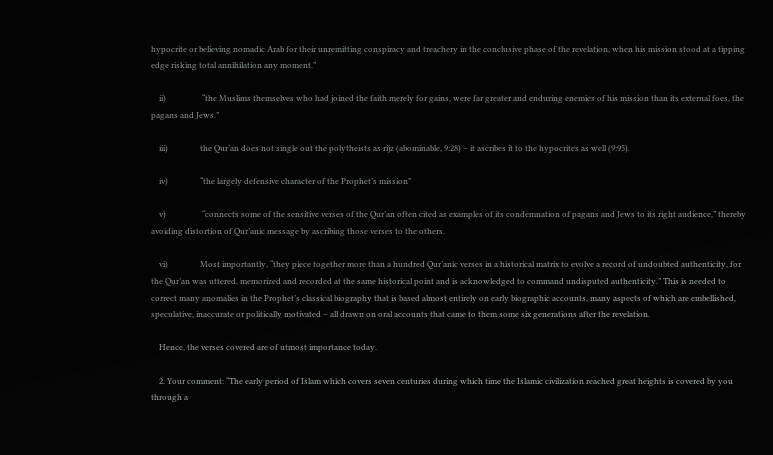hypocrite or believing nomadic Arab for their unremitting conspiracy and treachery in the conclusive phase of the revelation, when his mission stood at a tipping edge risking total annihilation any moment.”

    ii)                  “the Muslims themselves who had joined the faith merely for gains, were far greater and enduring enemies of his mission than its external foes, the pagans and Jews.”

    iii)                the Qur’an does not single out the polytheists as rijz (abominable, 9:28) – it ascribes it to the hypocrites as well (9:95).

    iv)                “the largely defensive character of the Prophet’s mission”

    v)                  “connects some of the sensitive verses of the Qur’an often cited as examples of its condemnation of pagans and Jews to its right audience,” thereby avoiding distortion of Qur’anic message by ascribing those verses to the others.

    vi)                Most importantly, “they piece together more than a hundred Qur’anic verses in a historical matrix to evolve a record of undoubted authenticity, for the Qur’an was uttered, memorized and recorded at the same historical point and is acknowledged to command undisputed authenticity.” This is needed to correct many anomalies in the Prophet’s classical biography that is based almost entirely on early biographic accounts, many aspects of which are embellished, speculative, inaccurate or politically motivated – all drawn on oral accounts that came to them some six generations after the revelation.

    Hence, the verses covered are of utmost importance today.

    2. Your comment: “The early period of Islam which covers seven centuries during which time the Islamic civilization reached great heights is covered by you through a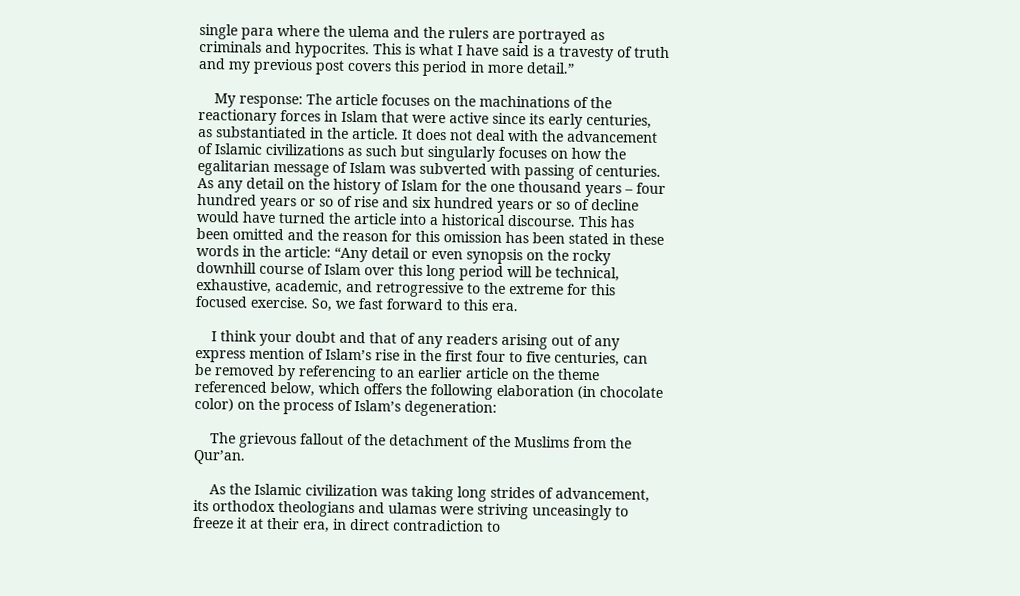single para where the ulema and the rulers are portrayed as criminals and hypocrites. This is what I have said is a travesty of truth and my previous post covers this period in more detail.”

    My response: The article focuses on the machinations of the reactionary forces in Islam that were active since its early centuries, as substantiated in the article. It does not deal with the advancement of Islamic civilizations as such but singularly focuses on how the egalitarian message of Islam was subverted with passing of centuries. As any detail on the history of Islam for the one thousand years – four hundred years or so of rise and six hundred years or so of decline would have turned the article into a historical discourse. This has been omitted and the reason for this omission has been stated in these words in the article: “Any detail or even synopsis on the rocky downhill course of Islam over this long period will be technical, exhaustive, academic, and retrogressive to the extreme for this focused exercise. So, we fast forward to this era.

    I think your doubt and that of any readers arising out of any express mention of Islam’s rise in the first four to five centuries, can be removed by referencing to an earlier article on the theme referenced below, which offers the following elaboration (in chocolate color) on the process of Islam’s degeneration:

    The grievous fallout of the detachment of the Muslims from the Qur’an.

    As the Islamic civilization was taking long strides of advancement, its orthodox theologians and ulamas were striving unceasingly to freeze it at their era, in direct contradiction to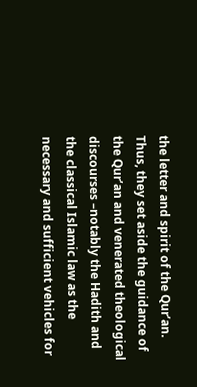the letter and spirit of the Qur’an. Thus, they set aside the guidance of the Qur’an and venerated theological discourses –notably the Hadith and the classical Islamic law as the necessary and sufficient vehicles for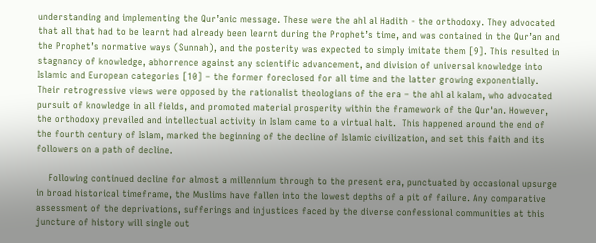understanding and implementing the Qur’anic message. These were the ahl al Hadith - the orthodoxy. They advocated that all that had to be learnt had already been learnt during the Prophet’s time, and was contained in the Qur’an and the Prophet’s normative ways (Sunnah), and the posterity was expected to simply imitate them [9]. This resulted in stagnancy of knowledge, abhorrence against any scientific advancement, and division of universal knowledge into Islamic and European categories [10] – the former foreclosed for all time and the latter growing exponentially. Their retrogressive views were opposed by the rationalist theologians of the era – the ahl al kalam, who advocated pursuit of knowledge in all fields, and promoted material prosperity within the framework of the Qur'an. However, the orthodoxy prevailed and intellectual activity in Islam came to a virtual halt.  This happened around the end of the fourth century of Islam, marked the beginning of the decline of Islamic civilization, and set this faith and its followers on a path of decline.

    Following continued decline for almost a millennium through to the present era, punctuated by occasional upsurge in broad historical timeframe, the Muslims have fallen into the lowest depths of a pit of failure. Any comparative assessment of the deprivations, sufferings and injustices faced by the diverse confessional communities at this juncture of history will single out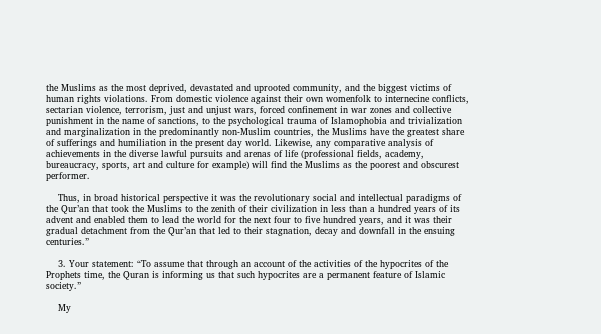the Muslims as the most deprived, devastated and uprooted community, and the biggest victims of human rights violations. From domestic violence against their own womenfolk to internecine conflicts, sectarian violence, terrorism, just and unjust wars, forced confinement in war zones and collective punishment in the name of sanctions, to the psychological trauma of Islamophobia and trivialization and marginalization in the predominantly non-Muslim countries, the Muslims have the greatest share of sufferings and humiliation in the present day world. Likewise, any comparative analysis of achievements in the diverse lawful pursuits and arenas of life (professional fields, academy, bureaucracy, sports, art and culture for example) will find the Muslims as the poorest and obscurest performer.

    Thus, in broad historical perspective it was the revolutionary social and intellectual paradigms of the Qur’an that took the Muslims to the zenith of their civilization in less than a hundred years of its advent and enabled them to lead the world for the next four to five hundred years, and it was their gradual detachment from the Qur’an that led to their stagnation, decay and downfall in the ensuing centuries.”

    3. Your statement: “To assume that through an account of the activities of the hypocrites of the Prophets time, the Quran is informing us that such hypocrites are a permanent feature of Islamic society.”

    My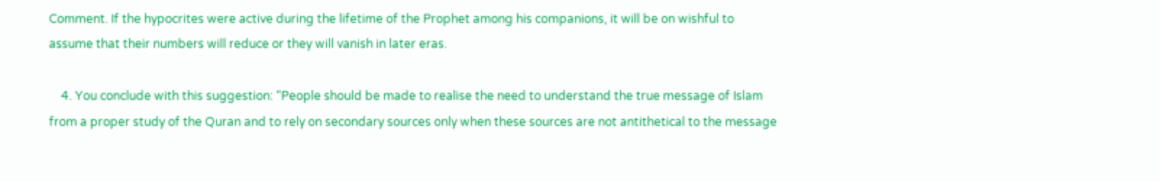Comment. If the hypocrites were active during the lifetime of the Prophet among his companions, it will be on wishful to assume that their numbers will reduce or they will vanish in later eras.

    4. You conclude with this suggestion: “People should be made to realise the need to understand the true message of Islam from a proper study of the Quran and to rely on secondary sources only when these sources are not antithetical to the message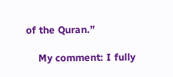of the Quran.”

    My comment: I fully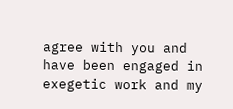agree with you and have been engaged in exegetic work and my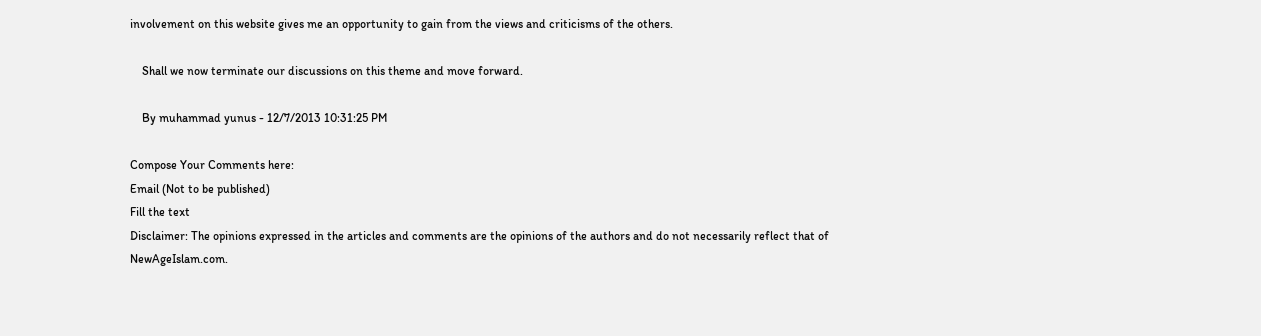involvement on this website gives me an opportunity to gain from the views and criticisms of the others.

    Shall we now terminate our discussions on this theme and move forward.

    By muhammad yunus - 12/7/2013 10:31:25 PM

Compose Your Comments here:
Email (Not to be published)
Fill the text
Disclaimer: The opinions expressed in the articles and comments are the opinions of the authors and do not necessarily reflect that of NewAgeIslam.com.